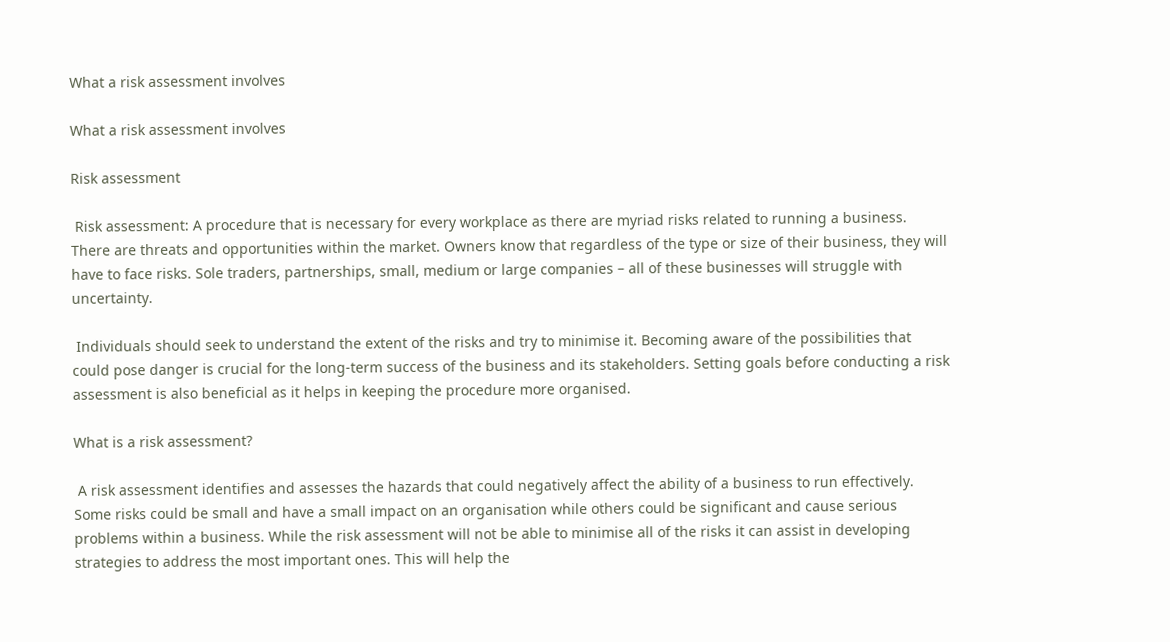What a risk assessment involves

What a risk assessment involves

Risk assessment

 Risk assessment: A procedure that is necessary for every workplace as there are myriad risks related to running a business. There are threats and opportunities within the market. Owners know that regardless of the type or size of their business, they will have to face risks. Sole traders, partnerships, small, medium or large companies – all of these businesses will struggle with uncertainty.

 Individuals should seek to understand the extent of the risks and try to minimise it. Becoming aware of the possibilities that could pose danger is crucial for the long-term success of the business and its stakeholders. Setting goals before conducting a risk assessment is also beneficial as it helps in keeping the procedure more organised.

What is a risk assessment?

 A risk assessment identifies and assesses the hazards that could negatively affect the ability of a business to run effectively. Some risks could be small and have a small impact on an organisation while others could be significant and cause serious problems within a business. While the risk assessment will not be able to minimise all of the risks it can assist in developing strategies to address the most important ones. This will help the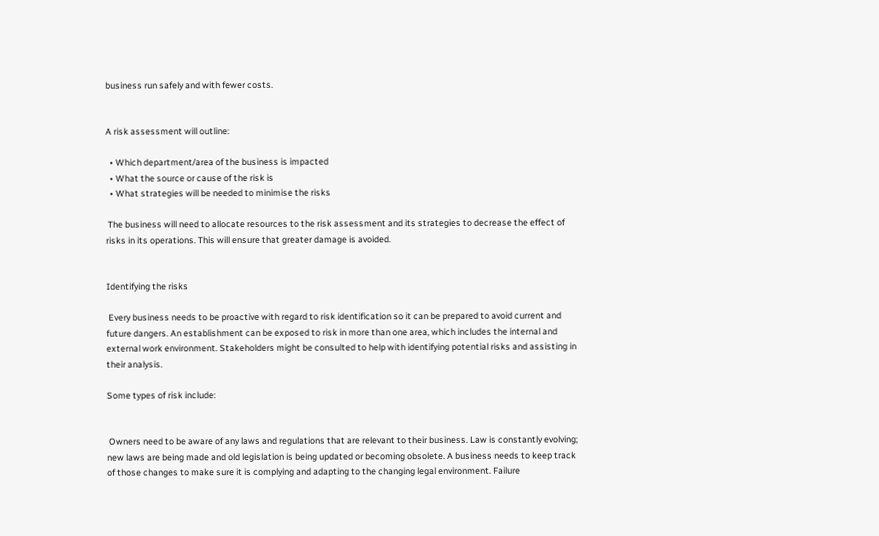business run safely and with fewer costs.


A risk assessment will outline:

  • Which department/area of the business is impacted
  • What the source or cause of the risk is
  • What strategies will be needed to minimise the risks

 The business will need to allocate resources to the risk assessment and its strategies to decrease the effect of risks in its operations. This will ensure that greater damage is avoided.


Identifying the risks

 Every business needs to be proactive with regard to risk identification so it can be prepared to avoid current and future dangers. An establishment can be exposed to risk in more than one area, which includes the internal and external work environment. Stakeholders might be consulted to help with identifying potential risks and assisting in their analysis.

Some types of risk include:


 Owners need to be aware of any laws and regulations that are relevant to their business. Law is constantly evolving; new laws are being made and old legislation is being updated or becoming obsolete. A business needs to keep track of those changes to make sure it is complying and adapting to the changing legal environment. Failure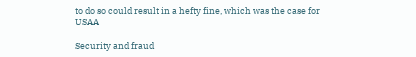to do so could result in a hefty fine, which was the case for USAA

Security and fraud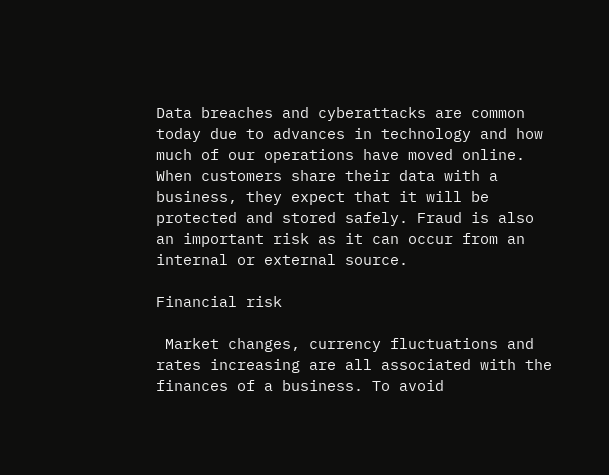Data breaches and cyberattacks are common today due to advances in technology and how much of our operations have moved online. When customers share their data with a business, they expect that it will be protected and stored safely. Fraud is also an important risk as it can occur from an internal or external source.

Financial risk

 Market changes, currency fluctuations and rates increasing are all associated with the finances of a business. To avoid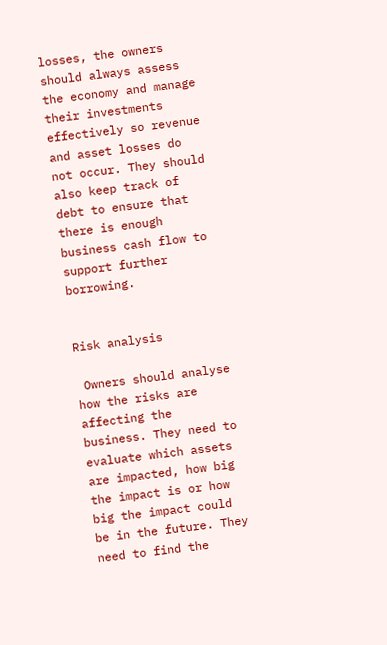losses, the owners should always assess the economy and manage their investments effectively so revenue and asset losses do not occur. They should also keep track of debt to ensure that there is enough business cash flow to support further borrowing.


Risk analysis

 Owners should analyse how the risks are affecting the business. They need to evaluate which assets are impacted, how big the impact is or how big the impact could be in the future. They need to find the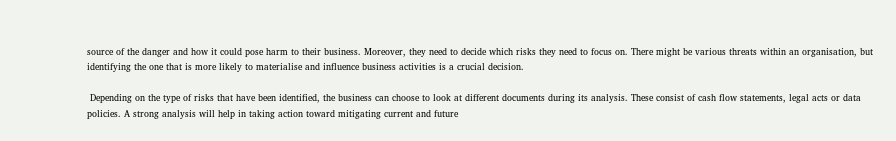source of the danger and how it could pose harm to their business. Moreover, they need to decide which risks they need to focus on. There might be various threats within an organisation, but identifying the one that is more likely to materialise and influence business activities is a crucial decision.

 Depending on the type of risks that have been identified, the business can choose to look at different documents during its analysis. These consist of cash flow statements, legal acts or data policies. A strong analysis will help in taking action toward mitigating current and future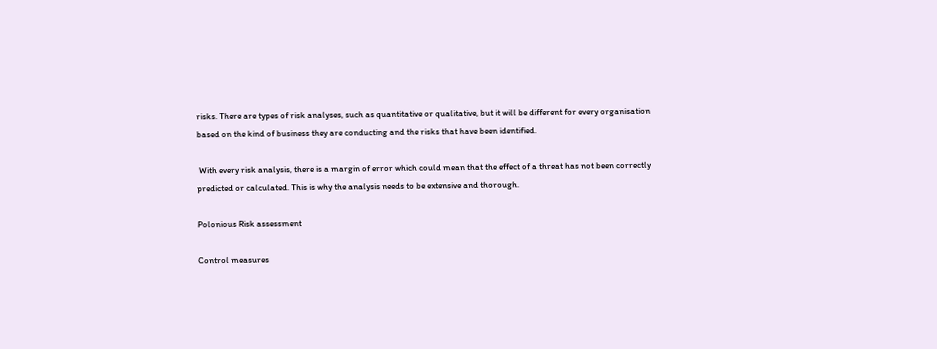risks. There are types of risk analyses, such as quantitative or qualitative, but it will be different for every organisation based on the kind of business they are conducting and the risks that have been identified.

 With every risk analysis, there is a margin of error which could mean that the effect of a threat has not been correctly predicted or calculated. This is why the analysis needs to be extensive and thorough.

Polonious Risk assessment

Control measures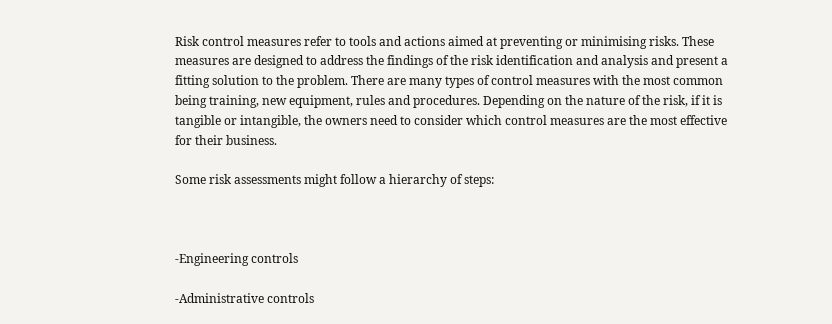Risk control measures refer to tools and actions aimed at preventing or minimising risks. These measures are designed to address the findings of the risk identification and analysis and present a fitting solution to the problem. There are many types of control measures with the most common being training, new equipment, rules and procedures. Depending on the nature of the risk, if it is tangible or intangible, the owners need to consider which control measures are the most effective for their business.

Some risk assessments might follow a hierarchy of steps:



-Engineering controls

-Administrative controls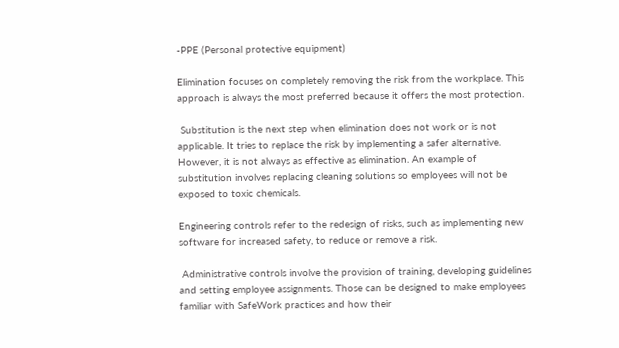-PPE (Personal protective equipment)

Elimination focuses on completely removing the risk from the workplace. This approach is always the most preferred because it offers the most protection.

 Substitution is the next step when elimination does not work or is not applicable. It tries to replace the risk by implementing a safer alternative. However, it is not always as effective as elimination. An example of substitution involves replacing cleaning solutions so employees will not be exposed to toxic chemicals.

Engineering controls refer to the redesign of risks, such as implementing new software for increased safety, to reduce or remove a risk.

 Administrative controls involve the provision of training, developing guidelines and setting employee assignments. Those can be designed to make employees familiar with SafeWork practices and how their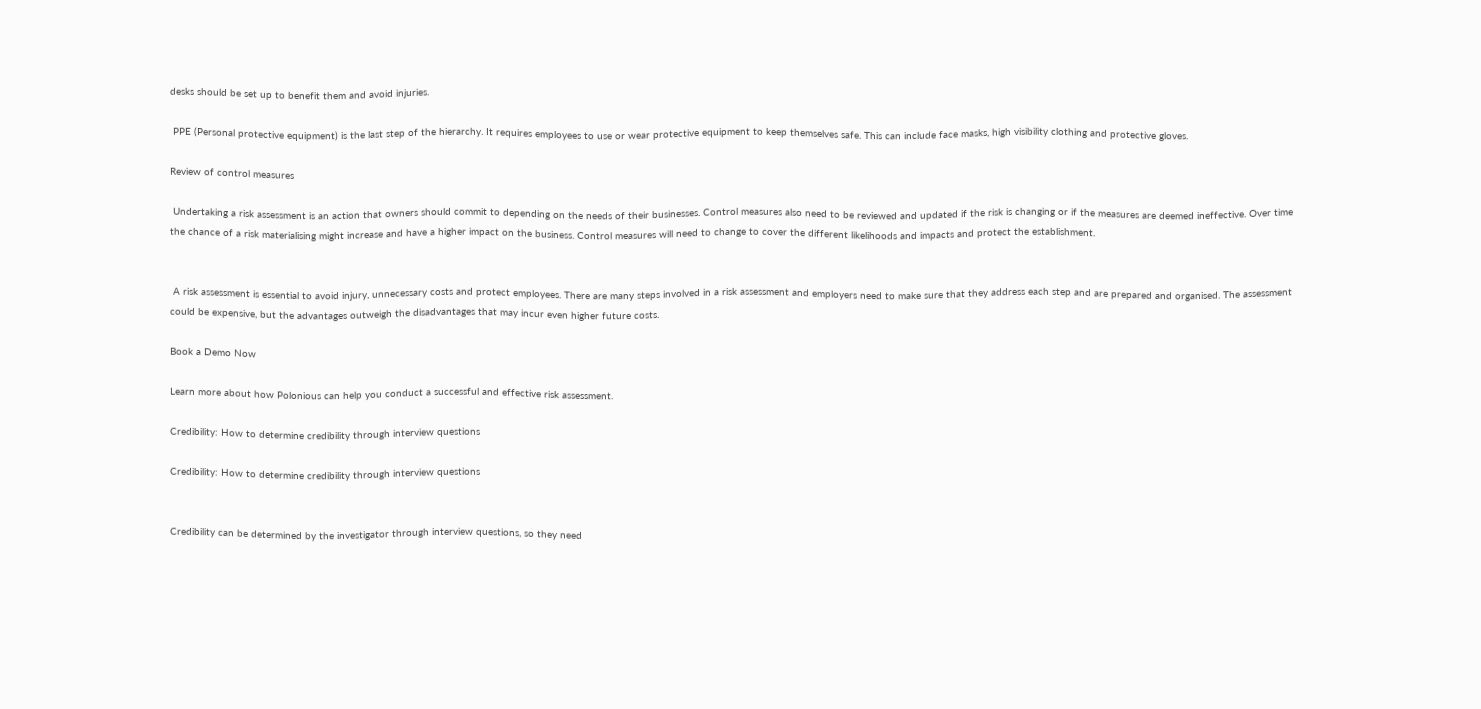desks should be set up to benefit them and avoid injuries.

 PPE (Personal protective equipment) is the last step of the hierarchy. It requires employees to use or wear protective equipment to keep themselves safe. This can include face masks, high visibility clothing and protective gloves.

Review of control measures

 Undertaking a risk assessment is an action that owners should commit to depending on the needs of their businesses. Control measures also need to be reviewed and updated if the risk is changing or if the measures are deemed ineffective. Over time the chance of a risk materialising might increase and have a higher impact on the business. Control measures will need to change to cover the different likelihoods and impacts and protect the establishment.


 A risk assessment is essential to avoid injury, unnecessary costs and protect employees. There are many steps involved in a risk assessment and employers need to make sure that they address each step and are prepared and organised. The assessment could be expensive, but the advantages outweigh the disadvantages that may incur even higher future costs.

Book a Demo Now

Learn more about how Polonious can help you conduct a successful and effective risk assessment.

Credibility: How to determine credibility through interview questions

Credibility: How to determine credibility through interview questions


Credibility can be determined by the investigator through interview questions, so they need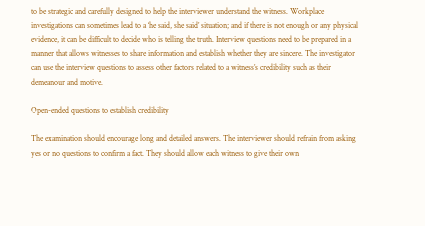to be strategic and carefully designed to help the interviewer understand the witness. Workplace investigations can sometimes lead to a ‘he said, she said’ situation; and if there is not enough or any physical evidence, it can be difficult to decide who is telling the truth. Interview questions need to be prepared in a manner that allows witnesses to share information and establish whether they are sincere. The investigator can use the interview questions to assess other factors related to a witness’s credibility such as their demeanour and motive.

Open-ended questions to establish credibility

The examination should encourage long and detailed answers. The interviewer should refrain from asking yes or no questions to confirm a fact. They should allow each witness to give their own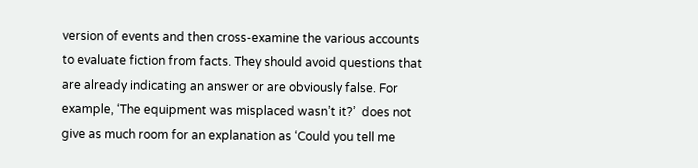version of events and then cross-examine the various accounts to evaluate fiction from facts. They should avoid questions that are already indicating an answer or are obviously false. For example, ‘The equipment was misplaced wasn’t it?’  does not give as much room for an explanation as ‘Could you tell me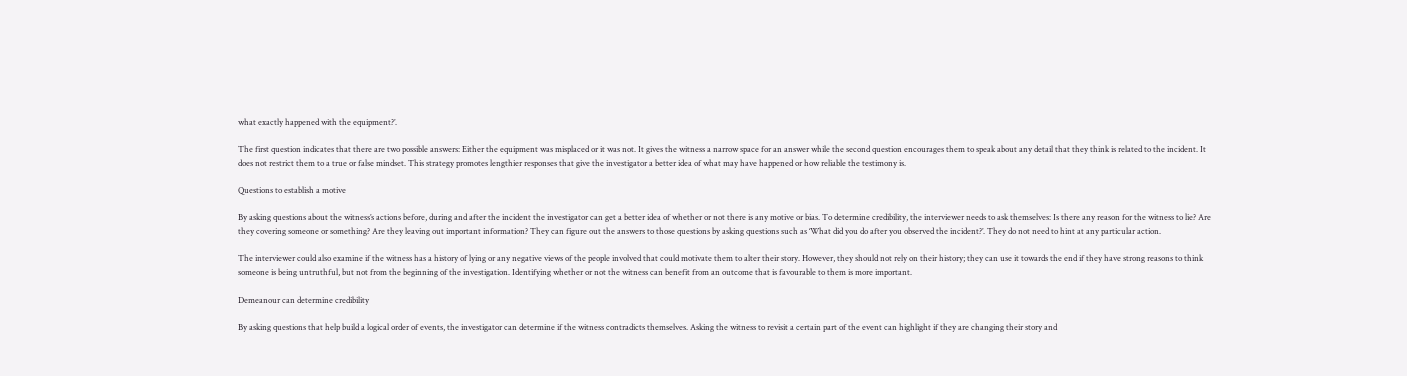what exactly happened with the equipment?’.

The first question indicates that there are two possible answers: Either the equipment was misplaced or it was not. It gives the witness a narrow space for an answer while the second question encourages them to speak about any detail that they think is related to the incident. It does not restrict them to a true or false mindset. This strategy promotes lengthier responses that give the investigator a better idea of what may have happened or how reliable the testimony is.

Questions to establish a motive

By asking questions about the witness’s actions before, during and after the incident the investigator can get a better idea of whether or not there is any motive or bias. To determine credibility, the interviewer needs to ask themselves: Is there any reason for the witness to lie? Are they covering someone or something? Are they leaving out important information? They can figure out the answers to those questions by asking questions such as ‘What did you do after you observed the incident?’. They do not need to hint at any particular action.

The interviewer could also examine if the witness has a history of lying or any negative views of the people involved that could motivate them to alter their story. However, they should not rely on their history; they can use it towards the end if they have strong reasons to think someone is being untruthful, but not from the beginning of the investigation. Identifying whether or not the witness can benefit from an outcome that is favourable to them is more important.

Demeanour can determine credibility

By asking questions that help build a logical order of events, the investigator can determine if the witness contradicts themselves. Asking the witness to revisit a certain part of the event can highlight if they are changing their story and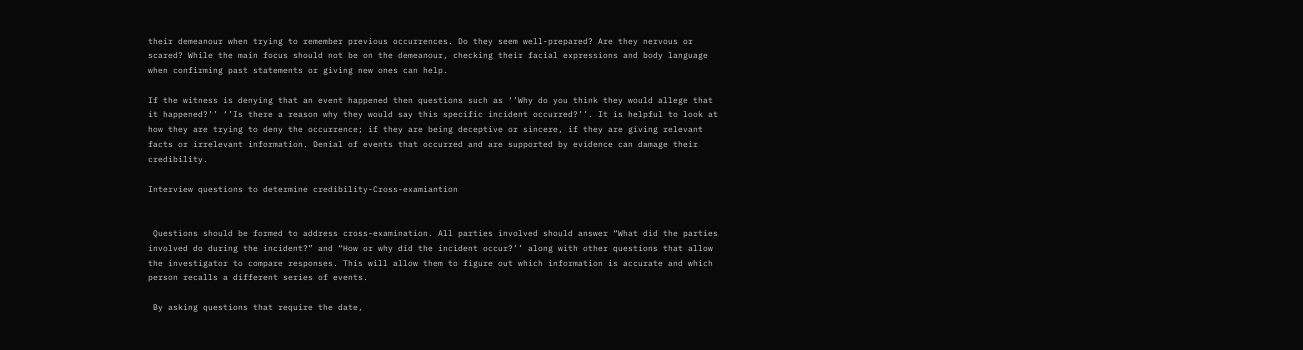their demeanour when trying to remember previous occurrences. Do they seem well-prepared? Are they nervous or scared? While the main focus should not be on the demeanour, checking their facial expressions and body language when confirming past statements or giving new ones can help.

If the witness is denying that an event happened then questions such as ‘’Why do you think they would allege that it happened?’’ ‘’Is there a reason why they would say this specific incident occurred?’’. It is helpful to look at how they are trying to deny the occurrence; if they are being deceptive or sincere, if they are giving relevant facts or irrelevant information. Denial of events that occurred and are supported by evidence can damage their credibility.

Interview questions to determine credibility-Cross-examiantion


 Questions should be formed to address cross-examination. All parties involved should answer “What did the parties involved do during the incident?” and “How or why did the incident occur?’’ along with other questions that allow the investigator to compare responses. This will allow them to figure out which information is accurate and which person recalls a different series of events.

 By asking questions that require the date,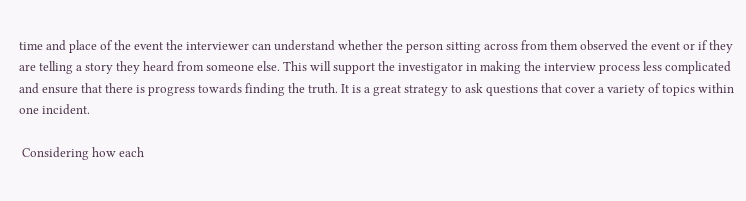time and place of the event the interviewer can understand whether the person sitting across from them observed the event or if they are telling a story they heard from someone else. This will support the investigator in making the interview process less complicated and ensure that there is progress towards finding the truth. It is a great strategy to ask questions that cover a variety of topics within one incident.

 Considering how each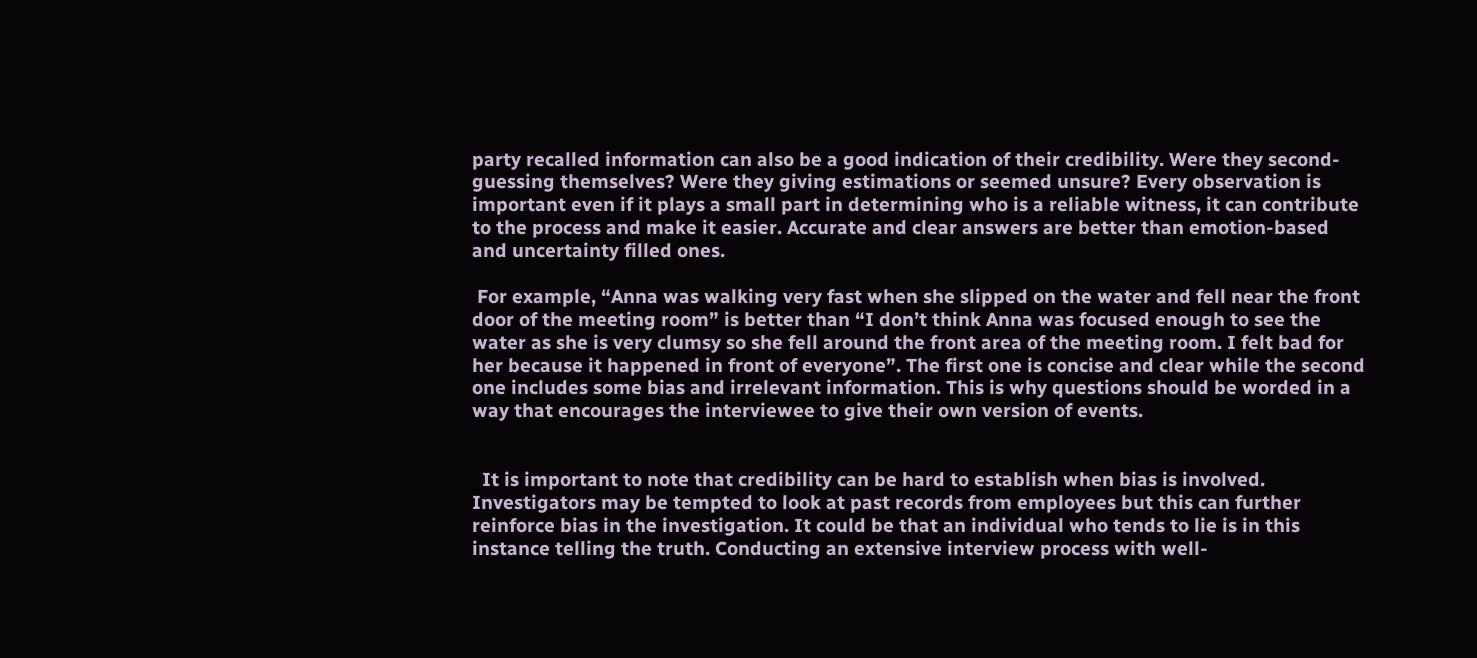party recalled information can also be a good indication of their credibility. Were they second-guessing themselves? Were they giving estimations or seemed unsure? Every observation is important even if it plays a small part in determining who is a reliable witness, it can contribute to the process and make it easier. Accurate and clear answers are better than emotion-based and uncertainty filled ones.

 For example, “Anna was walking very fast when she slipped on the water and fell near the front door of the meeting room” is better than “I don’t think Anna was focused enough to see the water as she is very clumsy so she fell around the front area of the meeting room. I felt bad for her because it happened in front of everyone”. The first one is concise and clear while the second one includes some bias and irrelevant information. This is why questions should be worded in a way that encourages the interviewee to give their own version of events.


  It is important to note that credibility can be hard to establish when bias is involved. Investigators may be tempted to look at past records from employees but this can further reinforce bias in the investigation. It could be that an individual who tends to lie is in this instance telling the truth. Conducting an extensive interview process with well-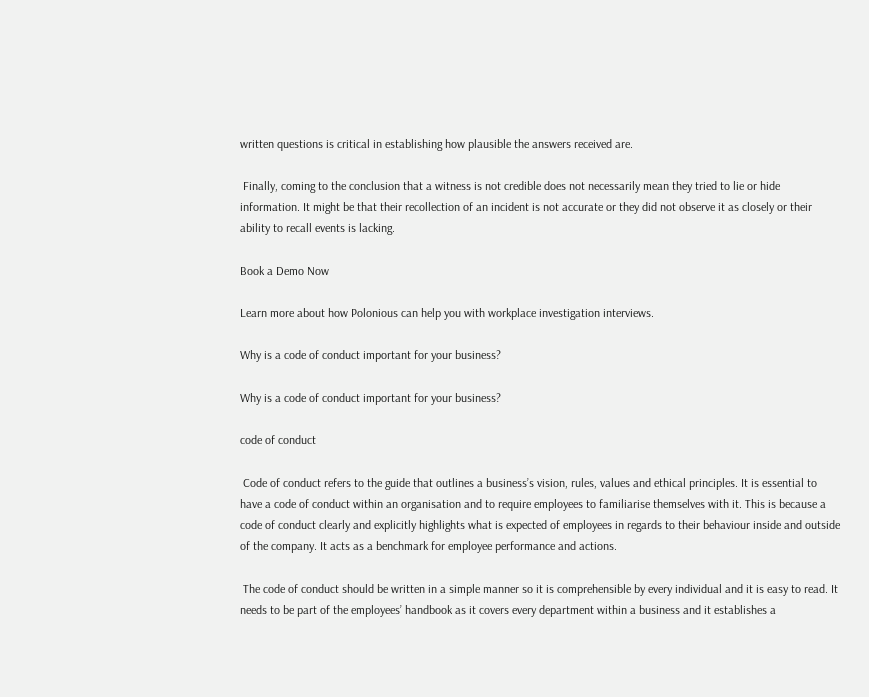written questions is critical in establishing how plausible the answers received are.

 Finally, coming to the conclusion that a witness is not credible does not necessarily mean they tried to lie or hide information. It might be that their recollection of an incident is not accurate or they did not observe it as closely or their ability to recall events is lacking.

Book a Demo Now

Learn more about how Polonious can help you with workplace investigation interviews.

Why is a code of conduct important for your business?

Why is a code of conduct important for your business?

code of conduct

 Code of conduct refers to the guide that outlines a business’s vision, rules, values and ethical principles. It is essential to have a code of conduct within an organisation and to require employees to familiarise themselves with it. This is because a code of conduct clearly and explicitly highlights what is expected of employees in regards to their behaviour inside and outside of the company. It acts as a benchmark for employee performance and actions.

 The code of conduct should be written in a simple manner so it is comprehensible by every individual and it is easy to read. It needs to be part of the employees’ handbook as it covers every department within a business and it establishes a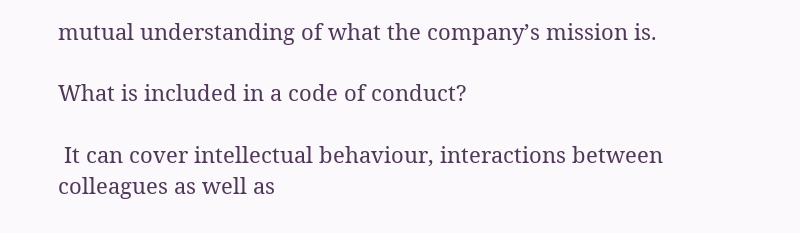mutual understanding of what the company’s mission is.

What is included in a code of conduct?

 It can cover intellectual behaviour, interactions between colleagues as well as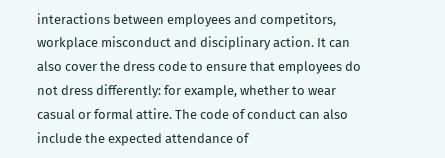interactions between employees and competitors, workplace misconduct and disciplinary action. It can also cover the dress code to ensure that employees do not dress differently: for example, whether to wear casual or formal attire. The code of conduct can also include the expected attendance of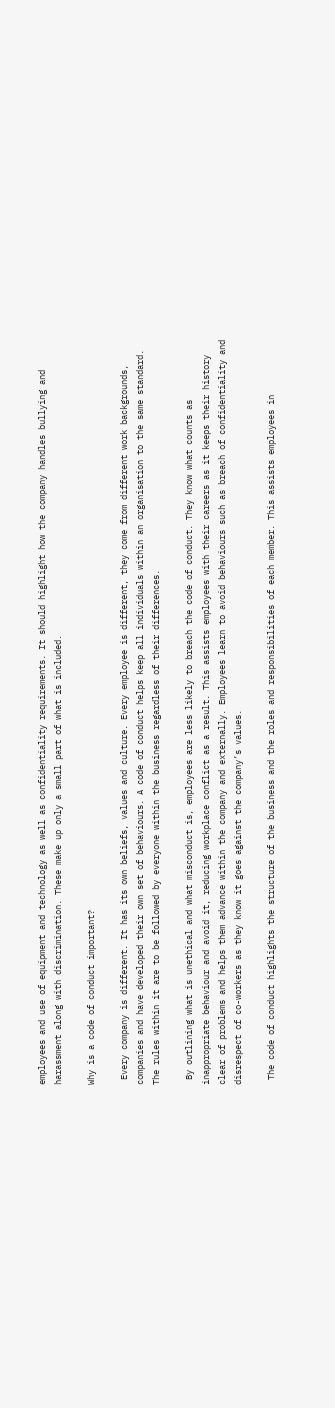employees and use of equipment and technology as well as confidentiality requirements. It should highlight how the company handles bullying and harassment along with discrimination. These make up only a small part of what is included.

Why is a code of conduct important?

 Every company is different. It has its own beliefs, values and culture. Every employee is different, they come from different work backgrounds, companies and have developed their own set of behaviours. A code of conduct helps keep all individuals within an organisation to the same standard. The rules within it are to be followed by everyone within the business regardless of their differences.

 By outlining what is unethical and what misconduct is, employees are less likely to breach the code of conduct. They know what counts as inappropriate behaviour and avoid it, reducing workplace conflict as a result. This assists employees with their careers as it keeps their history clear of problems and helps them advance within the company and externally. Employees learn to avoid behaviours such as breach of confidentiality and disrespect of co-workers as they know it goes against the company’s values.

 The code of conduct highlights the structure of the business and the roles and responsibilities of each member. This assists employees in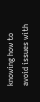knowing how to avoid issues with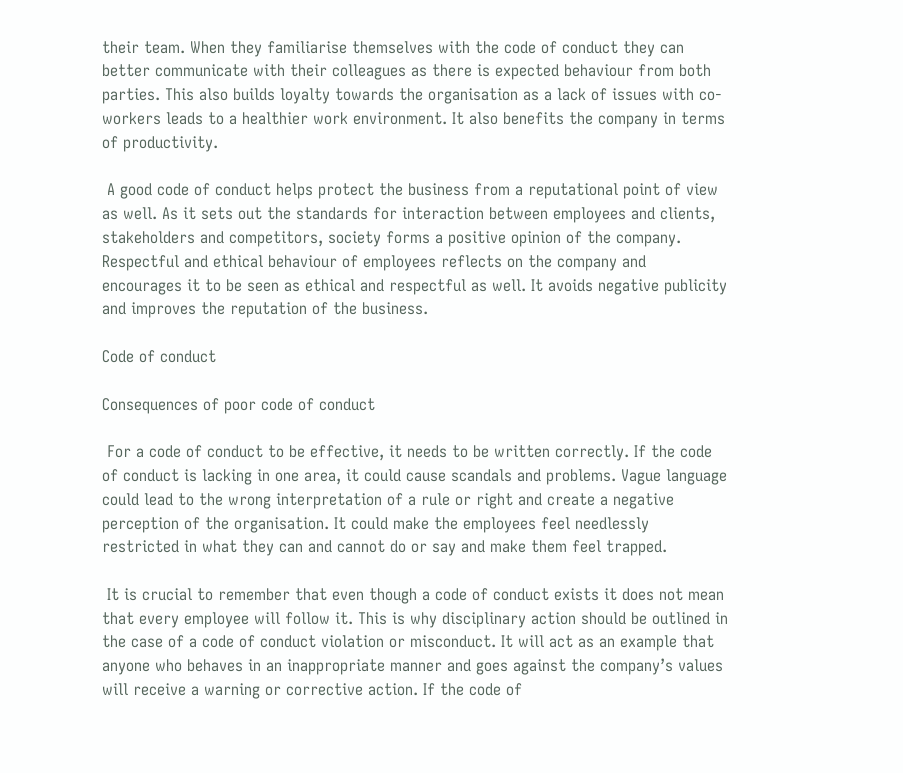their team. When they familiarise themselves with the code of conduct they can better communicate with their colleagues as there is expected behaviour from both parties. This also builds loyalty towards the organisation as a lack of issues with co-workers leads to a healthier work environment. It also benefits the company in terms of productivity.

 A good code of conduct helps protect the business from a reputational point of view as well. As it sets out the standards for interaction between employees and clients, stakeholders and competitors, society forms a positive opinion of the company. Respectful and ethical behaviour of employees reflects on the company and encourages it to be seen as ethical and respectful as well. It avoids negative publicity and improves the reputation of the business.

Code of conduct

Consequences of poor code of conduct

 For a code of conduct to be effective, it needs to be written correctly. If the code of conduct is lacking in one area, it could cause scandals and problems. Vague language could lead to the wrong interpretation of a rule or right and create a negative perception of the organisation. It could make the employees feel needlessly restricted in what they can and cannot do or say and make them feel trapped.

 It is crucial to remember that even though a code of conduct exists it does not mean that every employee will follow it. This is why disciplinary action should be outlined in the case of a code of conduct violation or misconduct. It will act as an example that anyone who behaves in an inappropriate manner and goes against the company’s values will receive a warning or corrective action. If the code of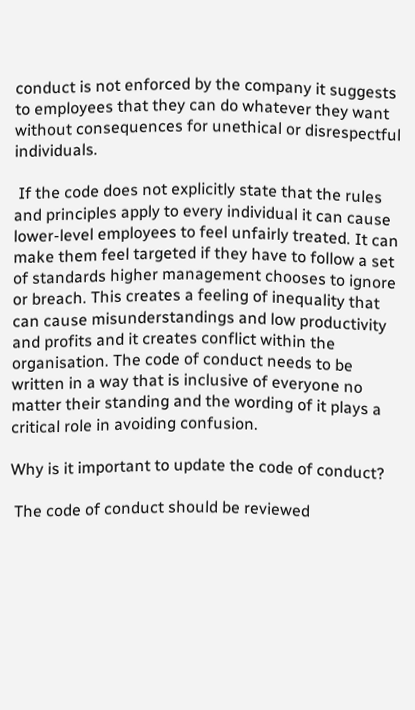conduct is not enforced by the company it suggests to employees that they can do whatever they want without consequences for unethical or disrespectful individuals.

 If the code does not explicitly state that the rules and principles apply to every individual it can cause lower-level employees to feel unfairly treated. It can make them feel targeted if they have to follow a set of standards higher management chooses to ignore or breach. This creates a feeling of inequality that can cause misunderstandings and low productivity and profits and it creates conflict within the organisation. The code of conduct needs to be written in a way that is inclusive of everyone no matter their standing and the wording of it plays a critical role in avoiding confusion.

Why is it important to update the code of conduct?

 The code of conduct should be reviewed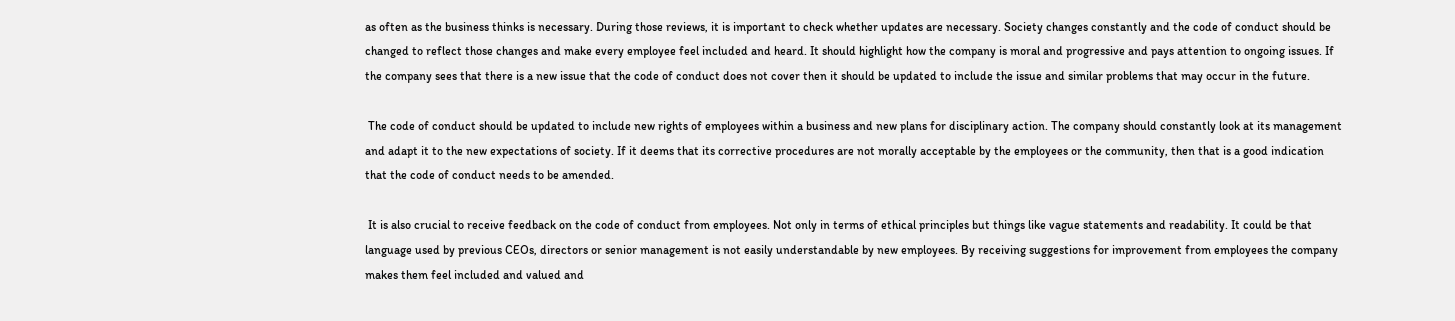as often as the business thinks is necessary. During those reviews, it is important to check whether updates are necessary. Society changes constantly and the code of conduct should be changed to reflect those changes and make every employee feel included and heard. It should highlight how the company is moral and progressive and pays attention to ongoing issues. If the company sees that there is a new issue that the code of conduct does not cover then it should be updated to include the issue and similar problems that may occur in the future.

 The code of conduct should be updated to include new rights of employees within a business and new plans for disciplinary action. The company should constantly look at its management and adapt it to the new expectations of society. If it deems that its corrective procedures are not morally acceptable by the employees or the community, then that is a good indication that the code of conduct needs to be amended.

 It is also crucial to receive feedback on the code of conduct from employees. Not only in terms of ethical principles but things like vague statements and readability. It could be that language used by previous CEOs, directors or senior management is not easily understandable by new employees. By receiving suggestions for improvement from employees the company makes them feel included and valued and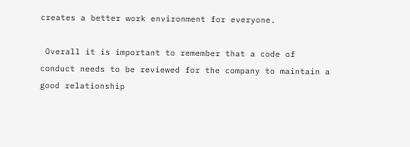creates a better work environment for everyone.

 Overall it is important to remember that a code of conduct needs to be reviewed for the company to maintain a good relationship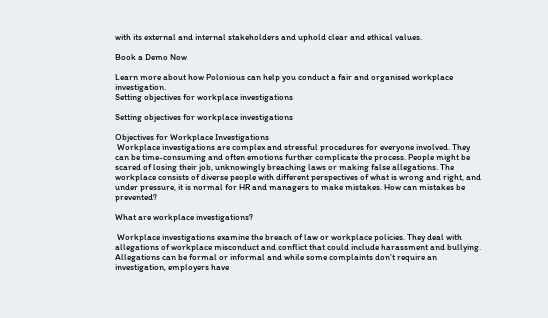with its external and internal stakeholders and uphold clear and ethical values.

Book a Demo Now

Learn more about how Polonious can help you conduct a fair and organised workplace investigation.
Setting objectives for workplace investigations

Setting objectives for workplace investigations

Objectives for Workplace Investigations
 Workplace investigations are complex and stressful procedures for everyone involved. They can be time-consuming and often emotions further complicate the process. People might be scared of losing their job, unknowingly breaching laws or making false allegations. The workplace consists of diverse people with different perspectives of what is wrong and right, and under pressure, it is normal for HR and managers to make mistakes. How can mistakes be prevented?

What are workplace investigations?

 Workplace investigations examine the breach of law or workplace policies. They deal with allegations of workplace misconduct and conflict that could include harassment and bullying. Allegations can be formal or informal and while some complaints don’t require an investigation, employers have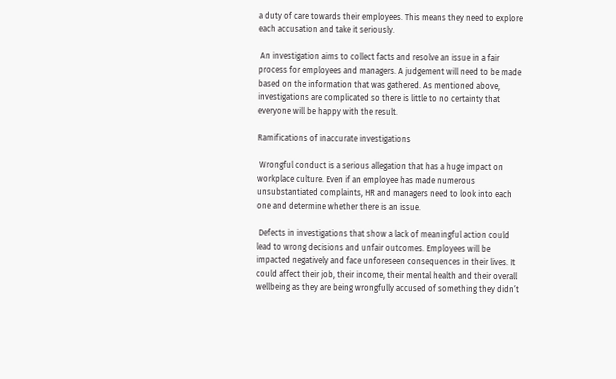a duty of care towards their employees. This means they need to explore each accusation and take it seriously.

 An investigation aims to collect facts and resolve an issue in a fair process for employees and managers. A judgement will need to be made based on the information that was gathered. As mentioned above, investigations are complicated so there is little to no certainty that everyone will be happy with the result.

Ramifications of inaccurate investigations

 Wrongful conduct is a serious allegation that has a huge impact on workplace culture. Even if an employee has made numerous unsubstantiated complaints, HR and managers need to look into each one and determine whether there is an issue.

 Defects in investigations that show a lack of meaningful action could lead to wrong decisions and unfair outcomes. Employees will be impacted negatively and face unforeseen consequences in their lives. It could affect their job, their income, their mental health and their overall wellbeing as they are being wrongfully accused of something they didn’t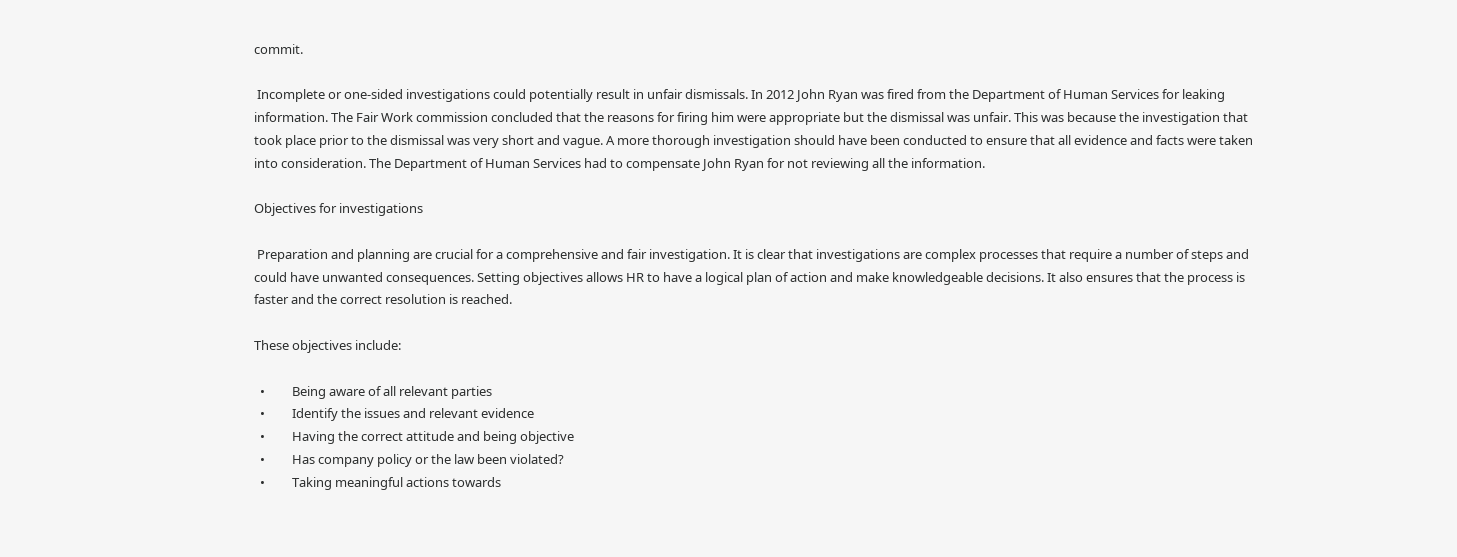commit.

 Incomplete or one-sided investigations could potentially result in unfair dismissals. In 2012 John Ryan was fired from the Department of Human Services for leaking information. The Fair Work commission concluded that the reasons for firing him were appropriate but the dismissal was unfair. This was because the investigation that took place prior to the dismissal was very short and vague. A more thorough investigation should have been conducted to ensure that all evidence and facts were taken into consideration. The Department of Human Services had to compensate John Ryan for not reviewing all the information.

Objectives for investigations

 Preparation and planning are crucial for a comprehensive and fair investigation. It is clear that investigations are complex processes that require a number of steps and could have unwanted consequences. Setting objectives allows HR to have a logical plan of action and make knowledgeable decisions. It also ensures that the process is faster and the correct resolution is reached.

These objectives include:

  •         Being aware of all relevant parties
  •         Identify the issues and relevant evidence
  •         Having the correct attitude and being objective
  •         Has company policy or the law been violated?
  •         Taking meaningful actions towards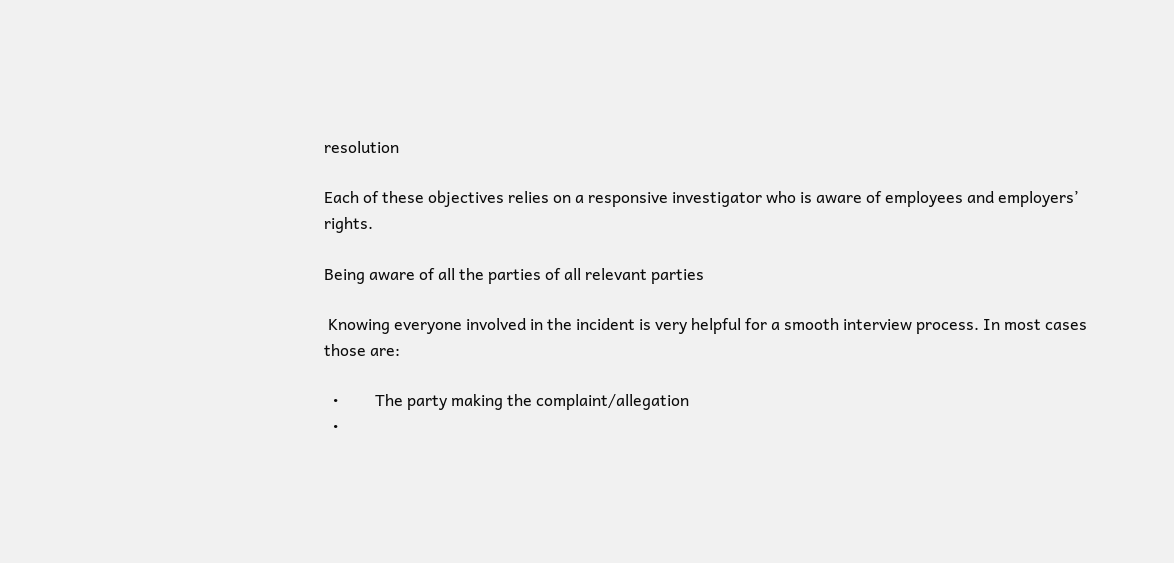resolution

Each of these objectives relies on a responsive investigator who is aware of employees and employers’ rights.

Being aware of all the parties of all relevant parties

 Knowing everyone involved in the incident is very helpful for a smooth interview process. In most cases those are:

  •         The party making the complaint/allegation
  •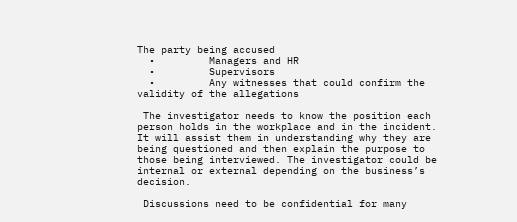The party being accused
  •         Managers and HR
  •         Supervisors
  •         Any witnesses that could confirm the validity of the allegations

 The investigator needs to know the position each person holds in the workplace and in the incident. It will assist them in understanding why they are being questioned and then explain the purpose to those being interviewed. The investigator could be internal or external depending on the business’s decision.

 Discussions need to be confidential for many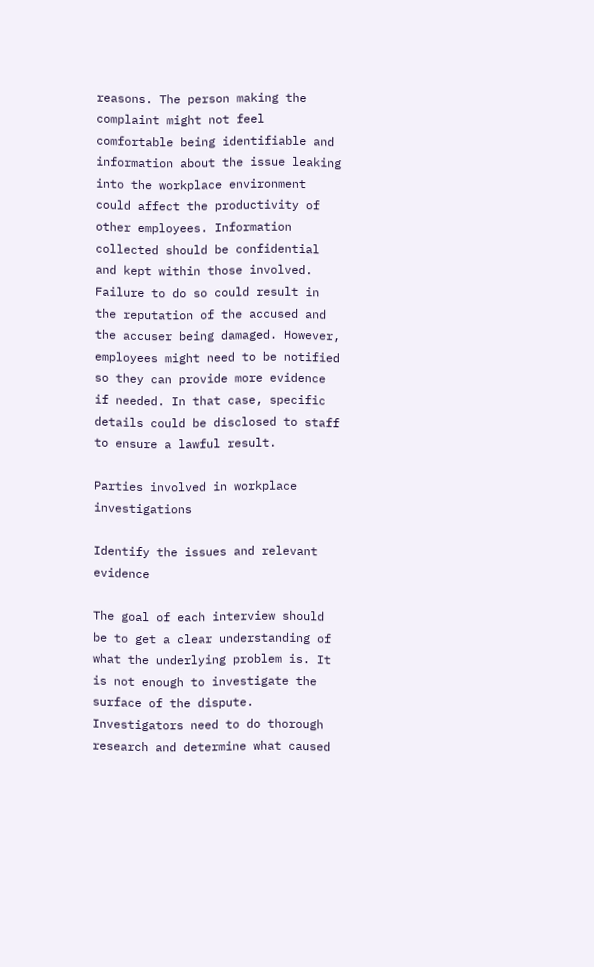reasons. The person making the complaint might not feel comfortable being identifiable and information about the issue leaking into the workplace environment could affect the productivity of other employees. Information collected should be confidential and kept within those involved. Failure to do so could result in the reputation of the accused and the accuser being damaged. However, employees might need to be notified so they can provide more evidence if needed. In that case, specific details could be disclosed to staff to ensure a lawful result.

Parties involved in workplace investigations

Identify the issues and relevant evidence

The goal of each interview should be to get a clear understanding of what the underlying problem is. It is not enough to investigate the surface of the dispute. Investigators need to do thorough research and determine what caused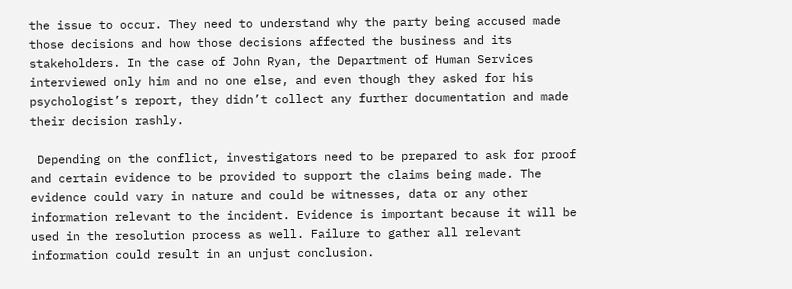the issue to occur. They need to understand why the party being accused made those decisions and how those decisions affected the business and its stakeholders. In the case of John Ryan, the Department of Human Services interviewed only him and no one else, and even though they asked for his psychologist’s report, they didn’t collect any further documentation and made their decision rashly.

 Depending on the conflict, investigators need to be prepared to ask for proof and certain evidence to be provided to support the claims being made. The evidence could vary in nature and could be witnesses, data or any other information relevant to the incident. Evidence is important because it will be used in the resolution process as well. Failure to gather all relevant information could result in an unjust conclusion.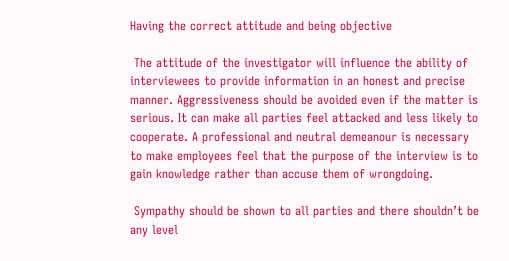Having the correct attitude and being objective

 The attitude of the investigator will influence the ability of interviewees to provide information in an honest and precise manner. Aggressiveness should be avoided even if the matter is serious. It can make all parties feel attacked and less likely to cooperate. A professional and neutral demeanour is necessary to make employees feel that the purpose of the interview is to gain knowledge rather than accuse them of wrongdoing.

 Sympathy should be shown to all parties and there shouldn’t be any level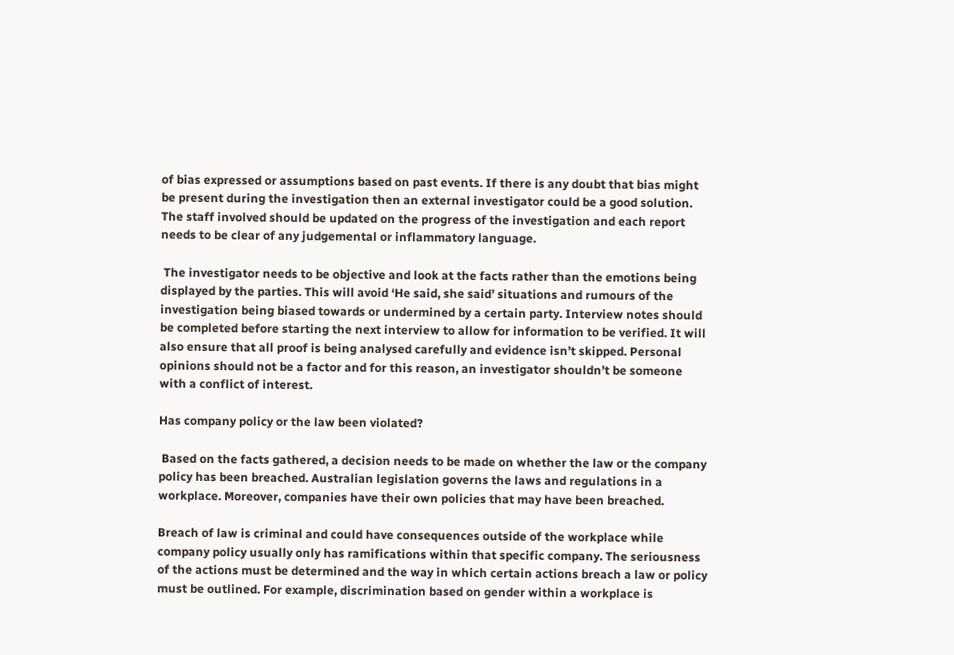of bias expressed or assumptions based on past events. If there is any doubt that bias might be present during the investigation then an external investigator could be a good solution. The staff involved should be updated on the progress of the investigation and each report needs to be clear of any judgemental or inflammatory language.

 The investigator needs to be objective and look at the facts rather than the emotions being displayed by the parties. This will avoid ‘He said, she said’ situations and rumours of the investigation being biased towards or undermined by a certain party. Interview notes should be completed before starting the next interview to allow for information to be verified. It will also ensure that all proof is being analysed carefully and evidence isn’t skipped. Personal opinions should not be a factor and for this reason, an investigator shouldn’t be someone with a conflict of interest.

Has company policy or the law been violated?

 Based on the facts gathered, a decision needs to be made on whether the law or the company policy has been breached. Australian legislation governs the laws and regulations in a workplace. Moreover, companies have their own policies that may have been breached.

Breach of law is criminal and could have consequences outside of the workplace while company policy usually only has ramifications within that specific company. The seriousness of the actions must be determined and the way in which certain actions breach a law or policy must be outlined. For example, discrimination based on gender within a workplace is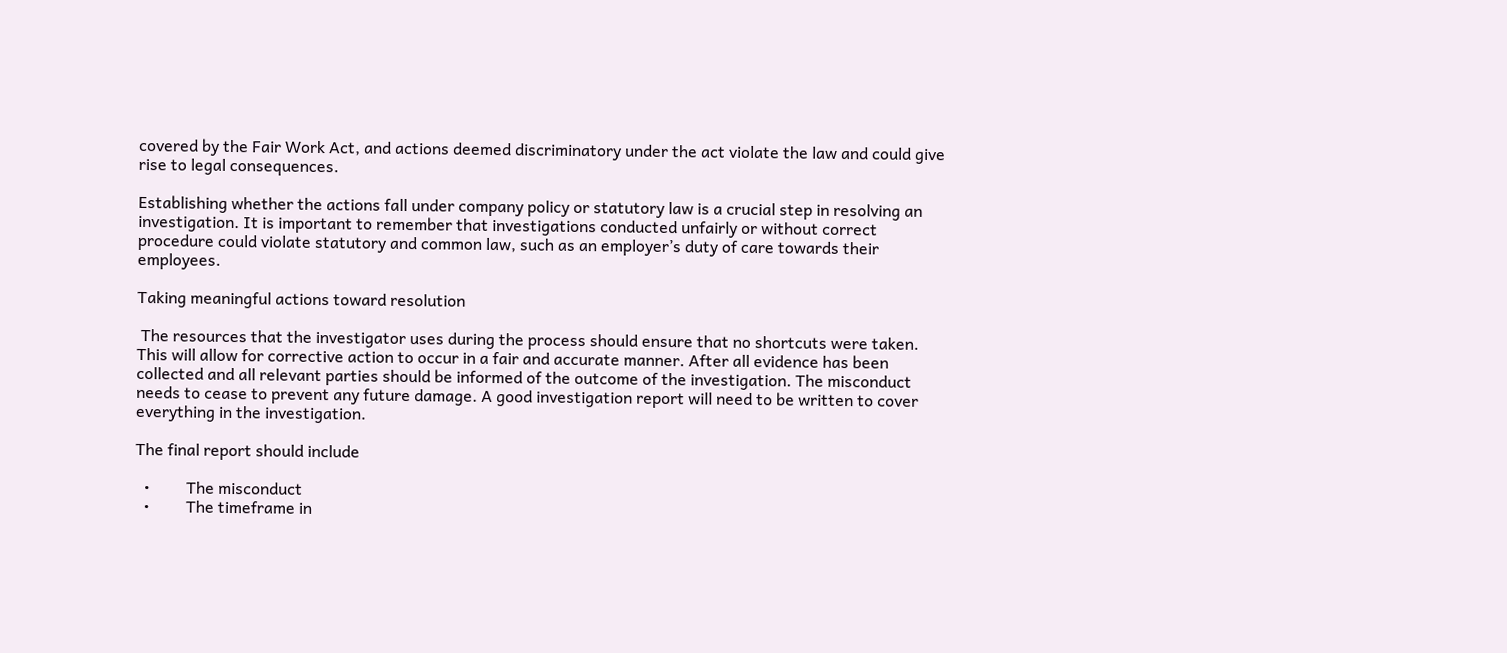covered by the Fair Work Act, and actions deemed discriminatory under the act violate the law and could give rise to legal consequences.

Establishing whether the actions fall under company policy or statutory law is a crucial step in resolving an investigation. It is important to remember that investigations conducted unfairly or without correct procedure could violate statutory and common law, such as an employer’s duty of care towards their employees.

Taking meaningful actions toward resolution

 The resources that the investigator uses during the process should ensure that no shortcuts were taken. This will allow for corrective action to occur in a fair and accurate manner. After all evidence has been collected and all relevant parties should be informed of the outcome of the investigation. The misconduct needs to cease to prevent any future damage. A good investigation report will need to be written to cover everything in the investigation.

The final report should include

  •         The misconduct
  •         The timeframe in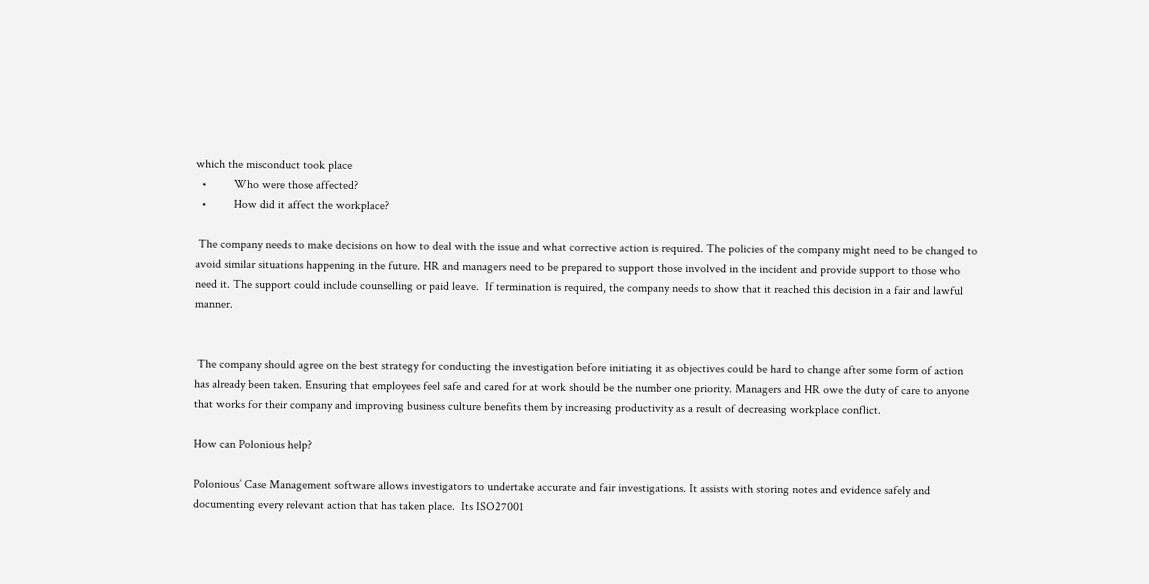which the misconduct took place
  •         Who were those affected?
  •         How did it affect the workplace?

 The company needs to make decisions on how to deal with the issue and what corrective action is required. The policies of the company might need to be changed to avoid similar situations happening in the future. HR and managers need to be prepared to support those involved in the incident and provide support to those who need it. The support could include counselling or paid leave.  If termination is required, the company needs to show that it reached this decision in a fair and lawful manner.


 The company should agree on the best strategy for conducting the investigation before initiating it as objectives could be hard to change after some form of action has already been taken. Ensuring that employees feel safe and cared for at work should be the number one priority. Managers and HR owe the duty of care to anyone that works for their company and improving business culture benefits them by increasing productivity as a result of decreasing workplace conflict.

How can Polonious help?

Polonious’ Case Management software allows investigators to undertake accurate and fair investigations. It assists with storing notes and evidence safely and documenting every relevant action that has taken place.  Its ISO27001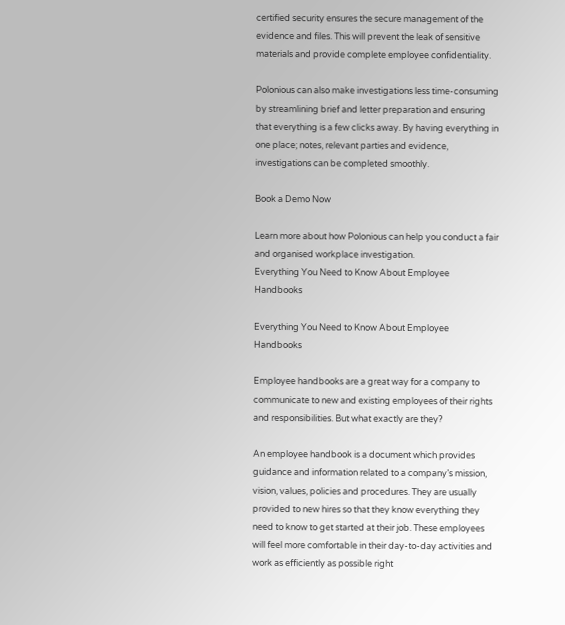certified security ensures the secure management of the evidence and files. This will prevent the leak of sensitive materials and provide complete employee confidentiality.

Polonious can also make investigations less time-consuming by streamlining brief and letter preparation and ensuring that everything is a few clicks away. By having everything in one place; notes, relevant parties and evidence, investigations can be completed smoothly.

Book a Demo Now

Learn more about how Polonious can help you conduct a fair and organised workplace investigation.
Everything You Need to Know About Employee Handbooks

Everything You Need to Know About Employee Handbooks

Employee handbooks are a great way for a company to communicate to new and existing employees of their rights and responsibilities. But what exactly are they?

An employee handbook is a document which provides guidance and information related to a company’s mission, vision, values, policies and procedures. They are usually provided to new hires so that they know everything they need to know to get started at their job. These employees will feel more comfortable in their day-to-day activities and work as efficiently as possible right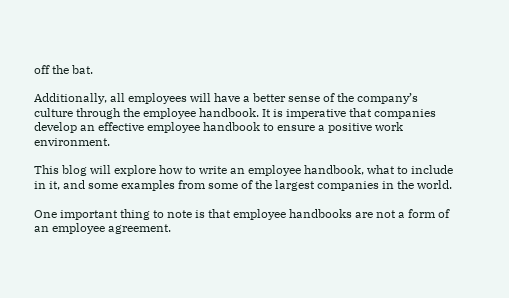off the bat.

Additionally, all employees will have a better sense of the company’s culture through the employee handbook. It is imperative that companies develop an effective employee handbook to ensure a positive work environment.

This blog will explore how to write an employee handbook, what to include in it, and some examples from some of the largest companies in the world.

One important thing to note is that employee handbooks are not a form of an employee agreement.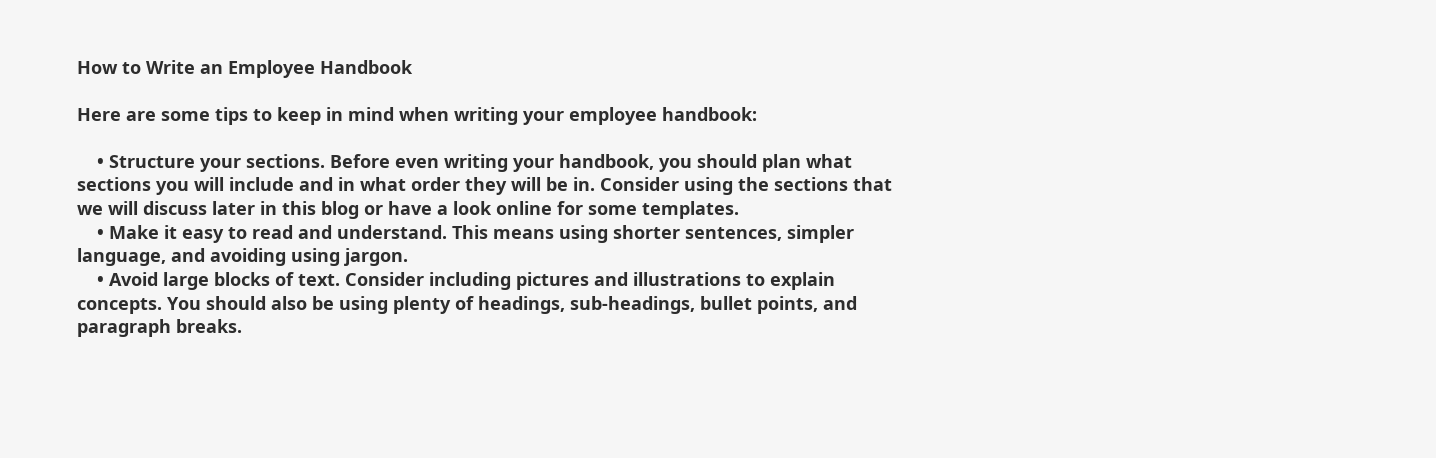How to Write an Employee Handbook

Here are some tips to keep in mind when writing your employee handbook:

    • Structure your sections. Before even writing your handbook, you should plan what sections you will include and in what order they will be in. Consider using the sections that we will discuss later in this blog or have a look online for some templates.
    • Make it easy to read and understand. This means using shorter sentences, simpler language, and avoiding using jargon.
    • Avoid large blocks of text. Consider including pictures and illustrations to explain concepts. You should also be using plenty of headings, sub-headings, bullet points, and paragraph breaks.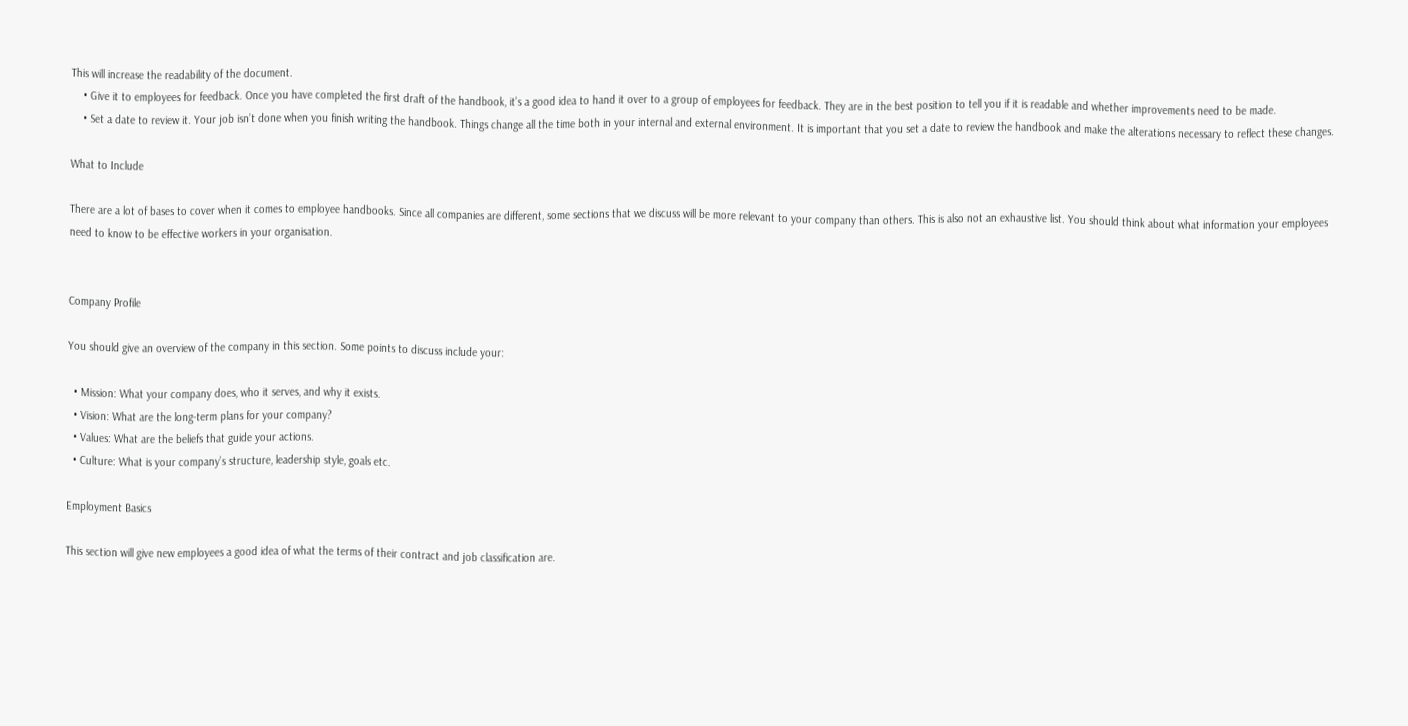This will increase the readability of the document.
    • Give it to employees for feedback. Once you have completed the first draft of the handbook, it’s a good idea to hand it over to a group of employees for feedback. They are in the best position to tell you if it is readable and whether improvements need to be made.
    • Set a date to review it. Your job isn’t done when you finish writing the handbook. Things change all the time both in your internal and external environment. It is important that you set a date to review the handbook and make the alterations necessary to reflect these changes.

What to Include

There are a lot of bases to cover when it comes to employee handbooks. Since all companies are different, some sections that we discuss will be more relevant to your company than others. This is also not an exhaustive list. You should think about what information your employees need to know to be effective workers in your organisation.


Company Profile

You should give an overview of the company in this section. Some points to discuss include your:

  • Mission: What your company does, who it serves, and why it exists.
  • Vision: What are the long-term plans for your company?
  • Values: What are the beliefs that guide your actions.
  • Culture: What is your company’s structure, leadership style, goals etc.

Employment Basics

This section will give new employees a good idea of what the terms of their contract and job classification are.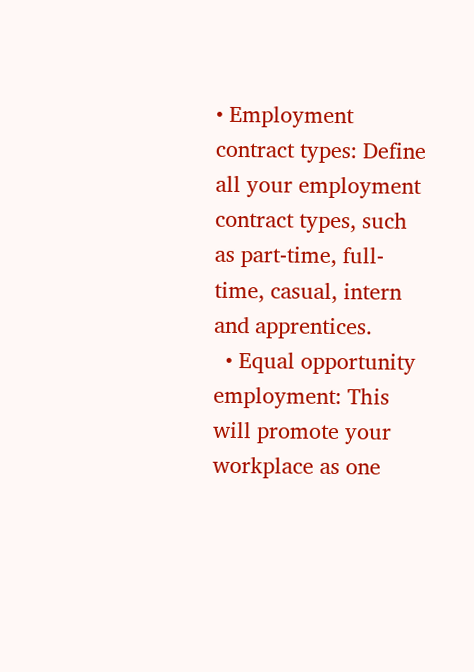• Employment contract types: Define all your employment contract types, such as part-time, full-time, casual, intern and apprentices.
  • Equal opportunity employment: This will promote your workplace as one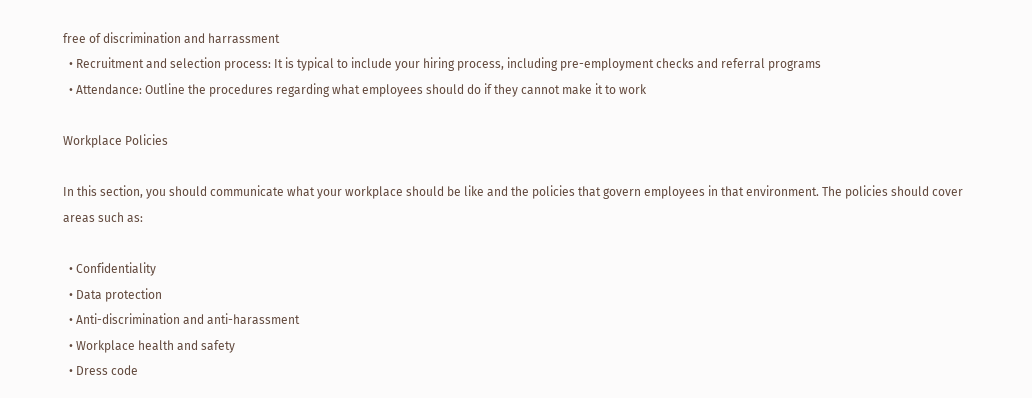free of discrimination and harrassment
  • Recruitment and selection process: It is typical to include your hiring process, including pre-employment checks and referral programs
  • Attendance: Outline the procedures regarding what employees should do if they cannot make it to work

Workplace Policies

In this section, you should communicate what your workplace should be like and the policies that govern employees in that environment. The policies should cover areas such as:

  • Confidentiality
  • Data protection
  • Anti-discrimination and anti-harassment
  • Workplace health and safety
  • Dress code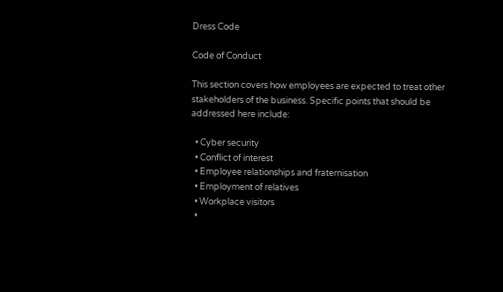Dress Code

Code of Conduct

This section covers how employees are expected to treat other stakeholders of the business. Specific points that should be addressed here include:

  • Cyber security
  • Conflict of interest
  • Employee relationships and fraternisation
  • Employment of relatives
  • Workplace visitors
  •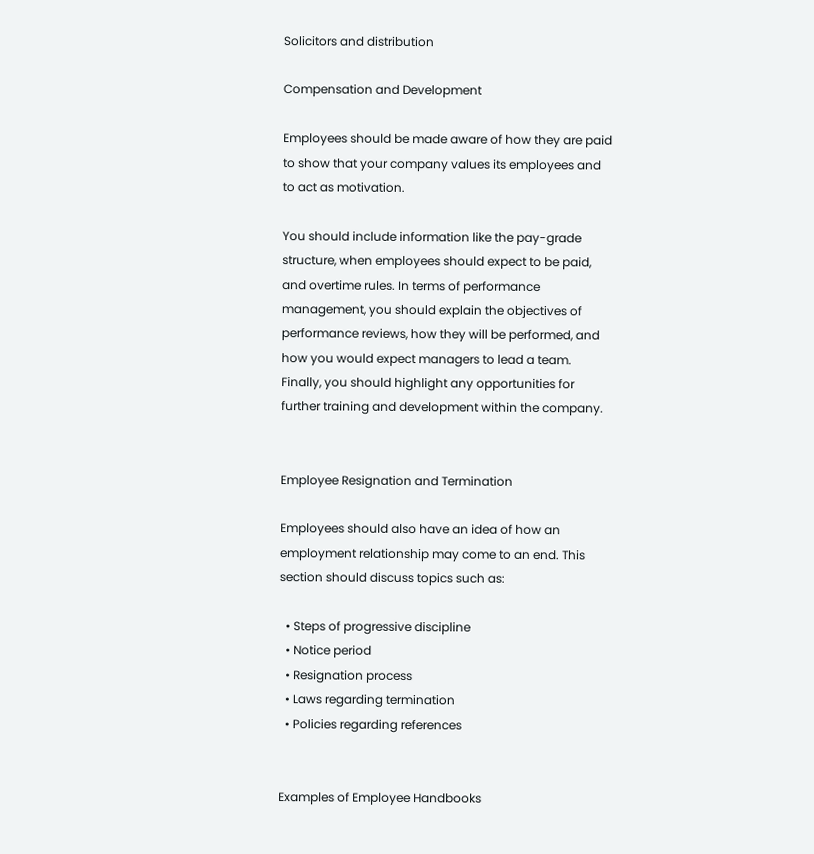Solicitors and distribution

Compensation and Development

Employees should be made aware of how they are paid to show that your company values its employees and to act as motivation.

You should include information like the pay-grade structure, when employees should expect to be paid, and overtime rules. In terms of performance management, you should explain the objectives of performance reviews, how they will be performed, and how you would expect managers to lead a team. Finally, you should highlight any opportunities for further training and development within the company.


Employee Resignation and Termination

Employees should also have an idea of how an employment relationship may come to an end. This section should discuss topics such as:

  • Steps of progressive discipline
  • Notice period
  • Resignation process
  • Laws regarding termination
  • Policies regarding references


Examples of Employee Handbooks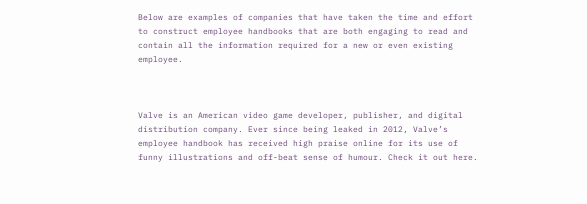Below are examples of companies that have taken the time and effort to construct employee handbooks that are both engaging to read and contain all the information required for a new or even existing employee.



Valve is an American video game developer, publisher, and digital distribution company. Ever since being leaked in 2012, Valve’s employee handbook has received high praise online for its use of funny illustrations and off-beat sense of humour. Check it out here.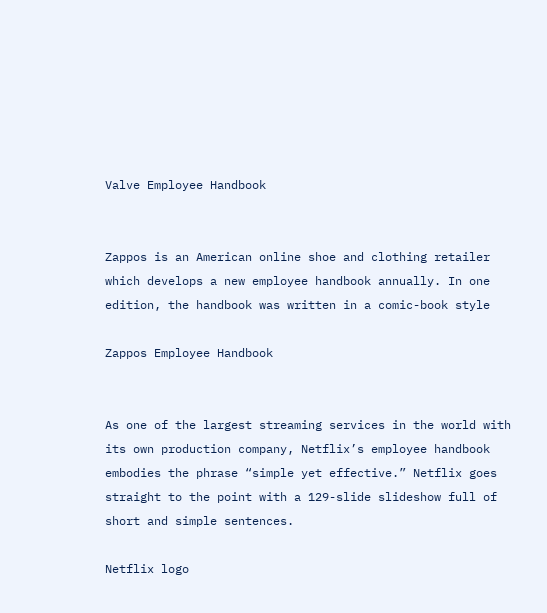Valve Employee Handbook


Zappos is an American online shoe and clothing retailer which develops a new employee handbook annually. In one edition, the handbook was written in a comic-book style

Zappos Employee Handbook


As one of the largest streaming services in the world with its own production company, Netflix’s employee handbook embodies the phrase “simple yet effective.” Netflix goes straight to the point with a 129-slide slideshow full of short and simple sentences.

Netflix logo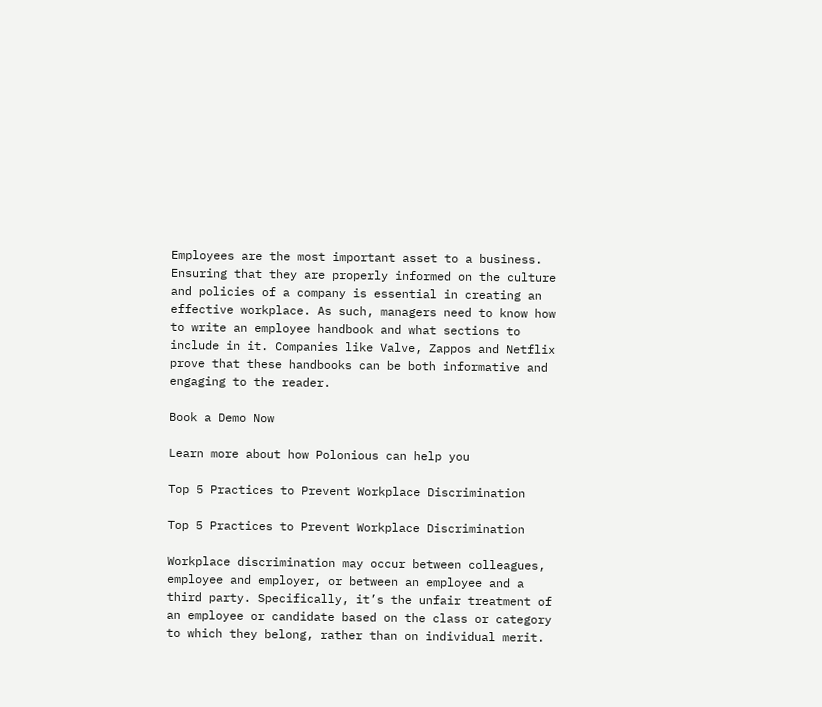Employees are the most important asset to a business. Ensuring that they are properly informed on the culture and policies of a company is essential in creating an effective workplace. As such, managers need to know how to write an employee handbook and what sections to include in it. Companies like Valve, Zappos and Netflix prove that these handbooks can be both informative and engaging to the reader.

Book a Demo Now

Learn more about how Polonious can help you

Top 5 Practices to Prevent Workplace Discrimination

Top 5 Practices to Prevent Workplace Discrimination

Workplace discrimination may occur between colleagues, employee and employer, or between an employee and a third party. Specifically, it’s the unfair treatment of an employee or candidate based on the class or category to which they belong, rather than on individual merit.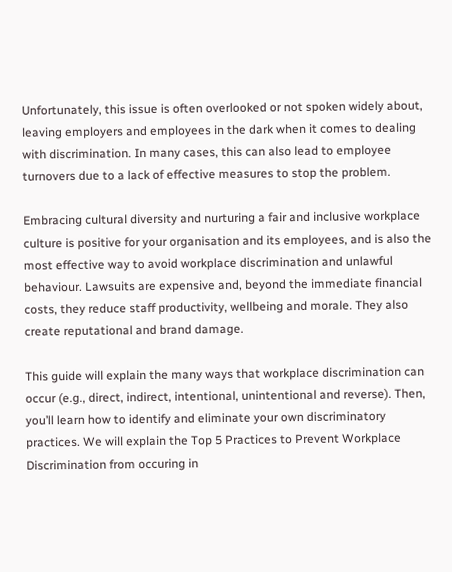Unfortunately, this issue is often overlooked or not spoken widely about, leaving employers and employees in the dark when it comes to dealing with discrimination. In many cases, this can also lead to employee turnovers due to a lack of effective measures to stop the problem.

Embracing cultural diversity and nurturing a fair and inclusive workplace culture is positive for your organisation and its employees, and is also the most effective way to avoid workplace discrimination and unlawful behaviour. Lawsuits are expensive and, beyond the immediate financial costs, they reduce staff productivity, wellbeing and morale. They also create reputational and brand damage.

This guide will explain the many ways that workplace discrimination can occur (e.g., direct, indirect, intentional, unintentional and reverse). Then, you’ll learn how to identify and eliminate your own discriminatory practices. We will explain the Top 5 Practices to Prevent Workplace Discrimination from occuring in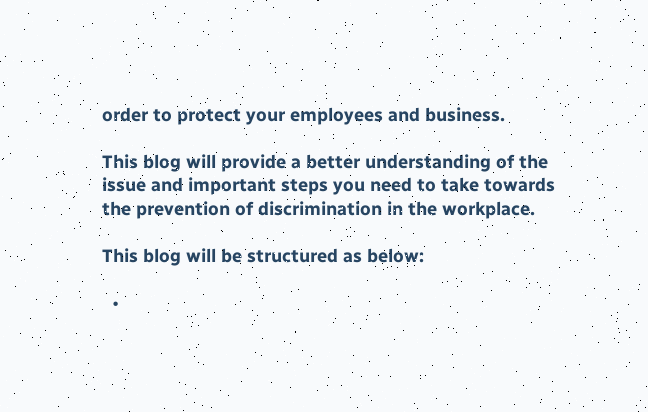order to protect your employees and business.

This blog will provide a better understanding of the issue and important steps you need to take towards the prevention of discrimination in the workplace.

This blog will be structured as below:

  •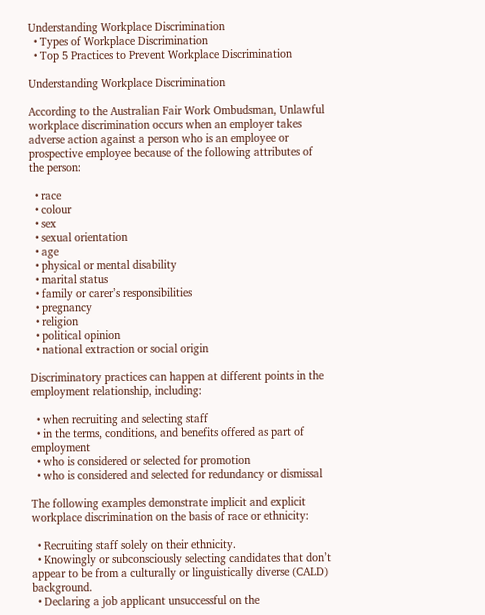Understanding Workplace Discrimination
  • Types of Workplace Discrimination
  • Top 5 Practices to Prevent Workplace Discrimination

Understanding Workplace Discrimination

According to the Australian Fair Work Ombudsman, Unlawful workplace discrimination occurs when an employer takes adverse action against a person who is an employee or prospective employee because of the following attributes of the person:

  • race
  • colour
  • sex
  • sexual orientation
  • age
  • physical or mental disability
  • marital status
  • family or carer’s responsibilities
  • pregnancy
  • religion
  • political opinion
  • national extraction or social origin

Discriminatory practices can happen at different points in the employment relationship, including:

  • when recruiting and selecting staff
  • in the terms, conditions, and benefits offered as part of employment
  • who is considered or selected for promotion
  • who is considered and selected for redundancy or dismissal

The following examples demonstrate implicit and explicit workplace discrimination on the basis of race or ethnicity:

  • Recruiting staff solely on their ethnicity.
  • Knowingly or subconsciously selecting candidates that don’t appear to be from a culturally or linguistically diverse (CALD) background.
  • Declaring a job applicant unsuccessful on the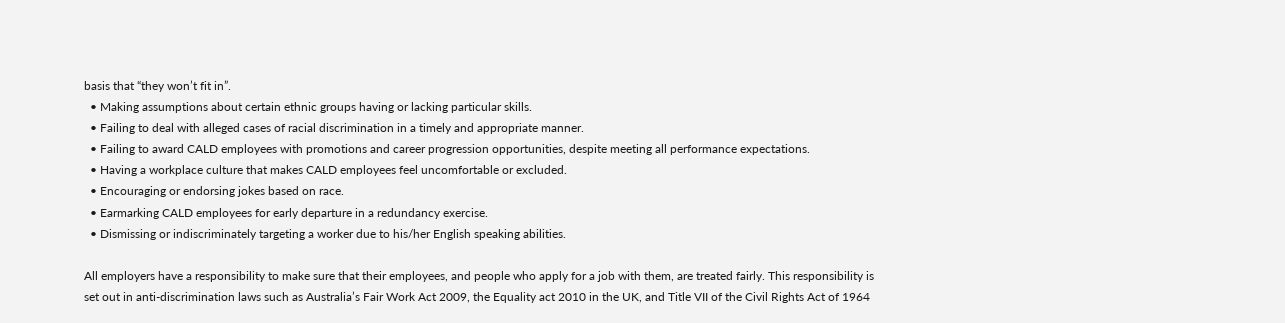basis that “they won’t fit in”.
  • Making assumptions about certain ethnic groups having or lacking particular skills.
  • Failing to deal with alleged cases of racial discrimination in a timely and appropriate manner.
  • Failing to award CALD employees with promotions and career progression opportunities, despite meeting all performance expectations.
  • Having a workplace culture that makes CALD employees feel uncomfortable or excluded.
  • Encouraging or endorsing jokes based on race.
  • Earmarking CALD employees for early departure in a redundancy exercise.
  • Dismissing or indiscriminately targeting a worker due to his/her English speaking abilities.

All employers have a responsibility to make sure that their employees, and people who apply for a job with them, are treated fairly. This responsibility is set out in anti-discrimination laws such as Australia’s Fair Work Act 2009, the Equality act 2010 in the UK, and Title VII of the Civil Rights Act of 1964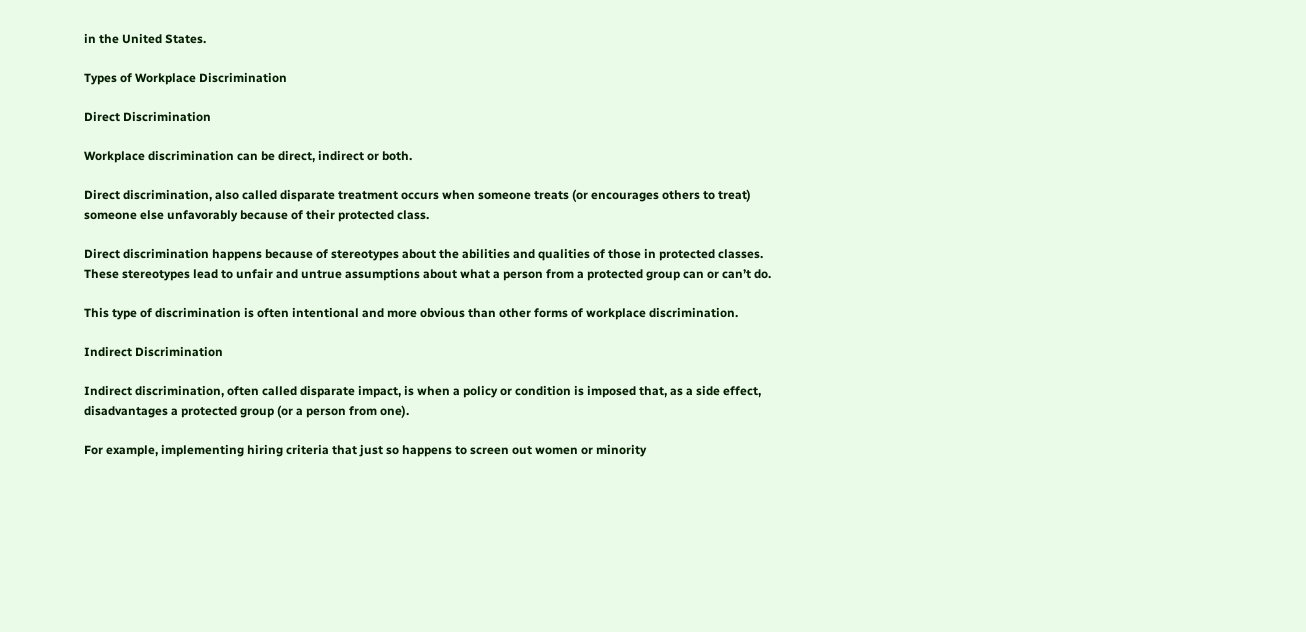in the United States.

Types of Workplace Discrimination

Direct Discrimination

Workplace discrimination can be direct, indirect or both.

Direct discrimination, also called disparate treatment occurs when someone treats (or encourages others to treat) someone else unfavorably because of their protected class.

Direct discrimination happens because of stereotypes about the abilities and qualities of those in protected classes. These stereotypes lead to unfair and untrue assumptions about what a person from a protected group can or can’t do.

This type of discrimination is often intentional and more obvious than other forms of workplace discrimination.

Indirect Discrimination

Indirect discrimination, often called disparate impact, is when a policy or condition is imposed that, as a side effect, disadvantages a protected group (or a person from one).

For example, implementing hiring criteria that just so happens to screen out women or minority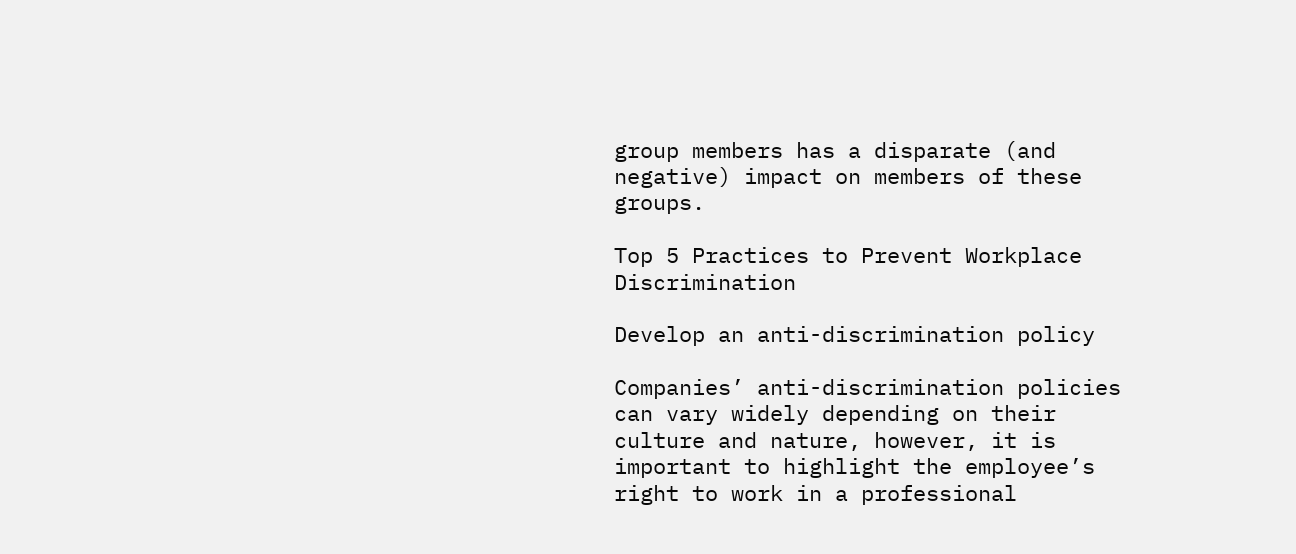group members has a disparate (and negative) impact on members of these groups.

Top 5 Practices to Prevent Workplace Discrimination

Develop an anti-discrimination policy

Companies’ anti-discrimination policies can vary widely depending on their culture and nature, however, it is important to highlight the employee’s right to work in a professional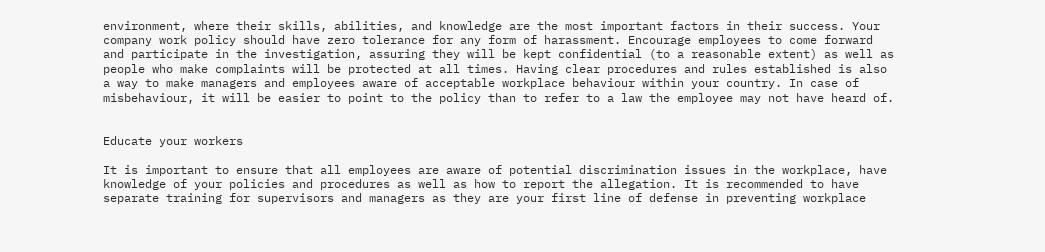environment, where their skills, abilities, and knowledge are the most important factors in their success. Your company work policy should have zero tolerance for any form of harassment. Encourage employees to come forward and participate in the investigation, assuring they will be kept confidential (to a reasonable extent) as well as people who make complaints will be protected at all times. Having clear procedures and rules established is also a way to make managers and employees aware of acceptable workplace behaviour within your country. In case of misbehaviour, it will be easier to point to the policy than to refer to a law the employee may not have heard of.


Educate your workers

It is important to ensure that all employees are aware of potential discrimination issues in the workplace, have knowledge of your policies and procedures as well as how to report the allegation. It is recommended to have separate training for supervisors and managers as they are your first line of defense in preventing workplace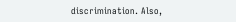discrimination. Also,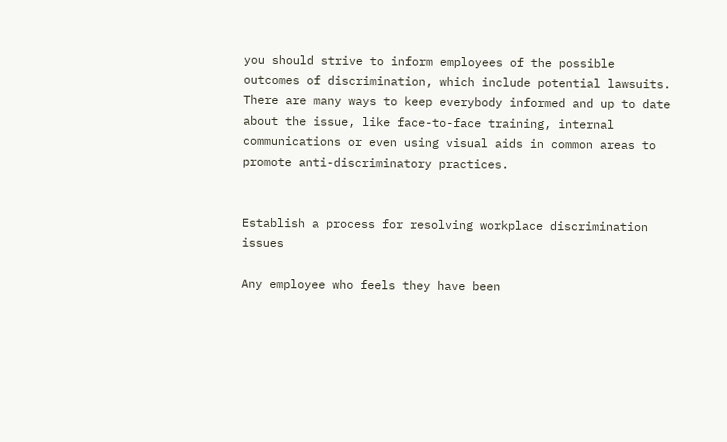you should strive to inform employees of the possible outcomes of discrimination, which include potential lawsuits. There are many ways to keep everybody informed and up to date about the issue, like face-to-face training, internal communications or even using visual aids in common areas to promote anti-discriminatory practices.


Establish a process for resolving workplace discrimination issues

Any employee who feels they have been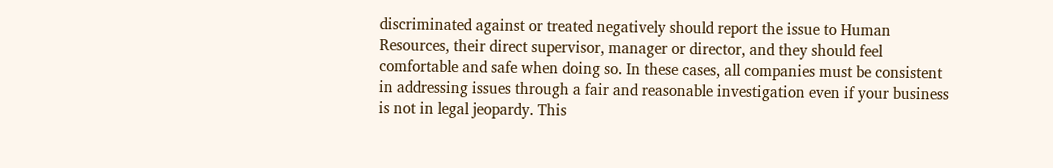discriminated against or treated negatively should report the issue to Human Resources, their direct supervisor, manager or director, and they should feel comfortable and safe when doing so. In these cases, all companies must be consistent in addressing issues through a fair and reasonable investigation even if your business is not in legal jeopardy. This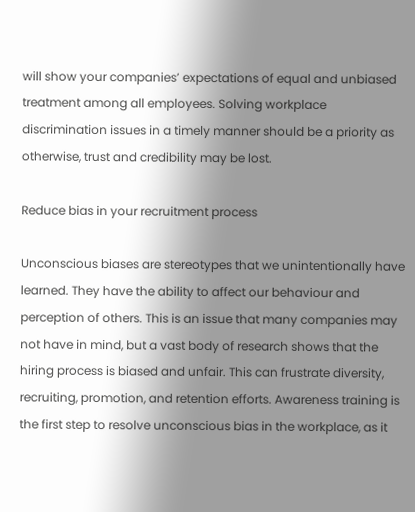will show your companies’ expectations of equal and unbiased treatment among all employees. Solving workplace discrimination issues in a timely manner should be a priority as otherwise, trust and credibility may be lost.

Reduce bias in your recruitment process

Unconscious biases are stereotypes that we unintentionally have learned. They have the ability to affect our behaviour and perception of others. This is an issue that many companies may not have in mind, but a vast body of research shows that the hiring process is biased and unfair. This can frustrate diversity, recruiting, promotion, and retention efforts. Awareness training is the first step to resolve unconscious bias in the workplace, as it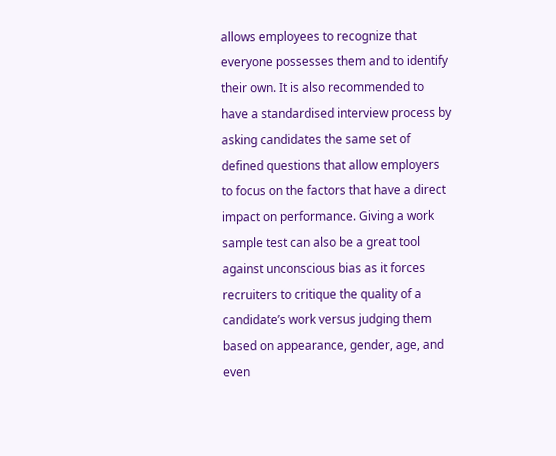allows employees to recognize that everyone possesses them and to identify their own. It is also recommended to have a standardised interview process by asking candidates the same set of defined questions that allow employers to focus on the factors that have a direct impact on performance. Giving a work sample test can also be a great tool against unconscious bias as it forces recruiters to critique the quality of a candidate’s work versus judging them based on appearance, gender, age, and even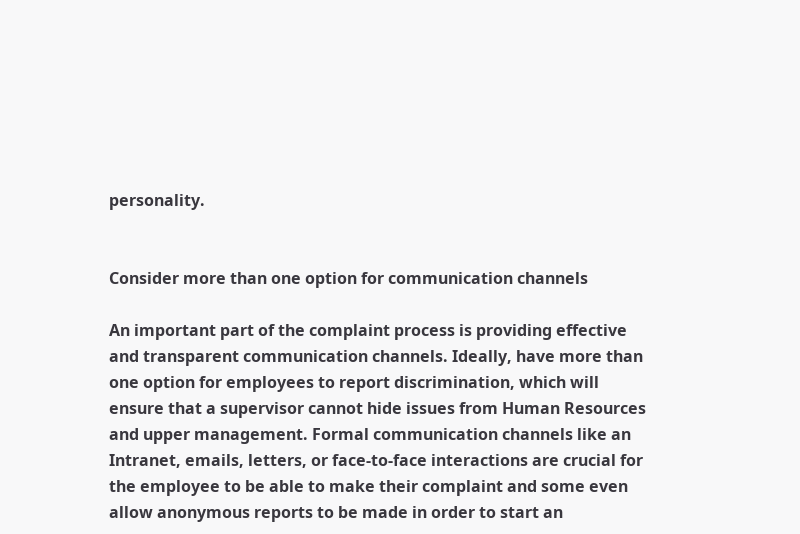personality.


Consider more than one option for communication channels

An important part of the complaint process is providing effective and transparent communication channels. Ideally, have more than one option for employees to report discrimination, which will ensure that a supervisor cannot hide issues from Human Resources and upper management. Formal communication channels like an Intranet, emails, letters, or face-to-face interactions are crucial for the employee to be able to make their complaint and some even allow anonymous reports to be made in order to start an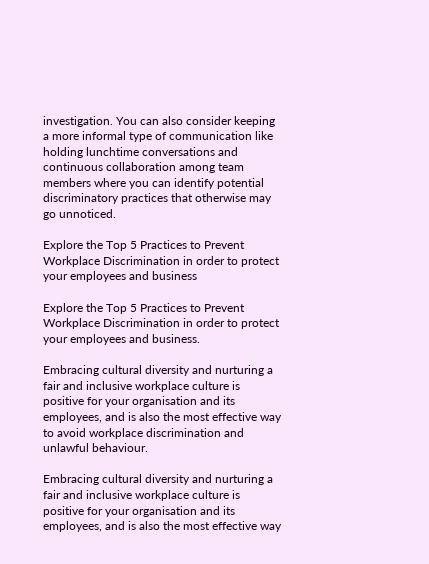investigation. You can also consider keeping a more informal type of communication like holding lunchtime conversations and continuous collaboration among team members where you can identify potential discriminatory practices that otherwise may go unnoticed.

Explore the Top 5 Practices to Prevent Workplace Discrimination in order to protect your employees and business

Explore the Top 5 Practices to Prevent Workplace Discrimination in order to protect your employees and business.

Embracing cultural diversity and nurturing a fair and inclusive workplace culture is positive for your organisation and its employees, and is also the most effective way to avoid workplace discrimination and unlawful behaviour.

Embracing cultural diversity and nurturing a fair and inclusive workplace culture is positive for your organisation and its employees, and is also the most effective way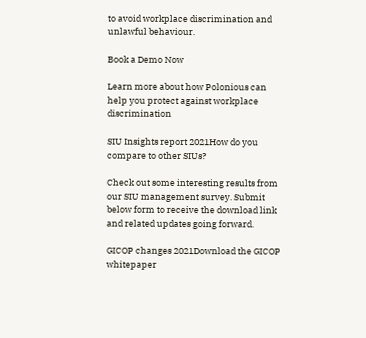to avoid workplace discrimination and unlawful behaviour.

Book a Demo Now

Learn more about how Polonious can help you protect against workplace discrimination

SIU Insights report 2021How do you compare to other SIUs?

Check out some interesting results from our SIU management survey. Submit below form to receive the download link and related updates going forward.

GICOP changes 2021Download the GICOP whitepaper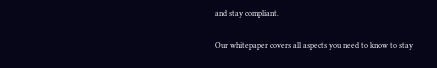and stay compliant.

Our whitepaper covers all aspects you need to know to stay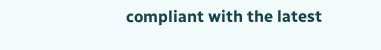compliant with the latest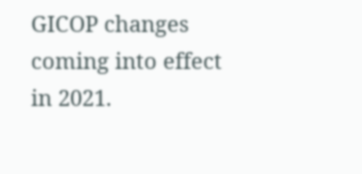GICOP changes coming into effect in 2021.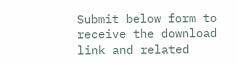Submit below form to receive the download link and related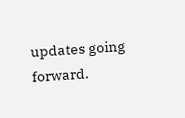updates going forward.